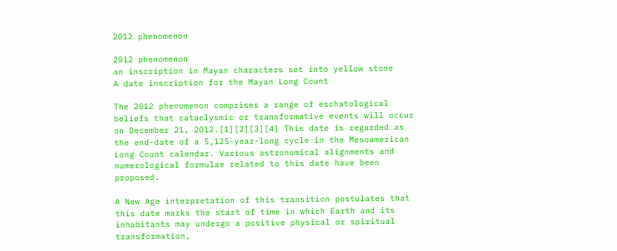2012 phenomenon

2012 phenomenon
an inscription in Mayan characters set into yellow stone
A date inscription for the Mayan Long Count

The 2012 phenomenon comprises a range of eschatological beliefs that cataclysmic or transformative events will occur on December 21, 2012.[1][2][3][4] This date is regarded as the end-date of a 5,125-year-long cycle in the Mesoamerican Long Count calendar. Various astronomical alignments and numerological formulae related to this date have been proposed.

A New Age interpretation of this transition postulates that this date marks the start of time in which Earth and its inhabitants may undergo a positive physical or spiritual transformation,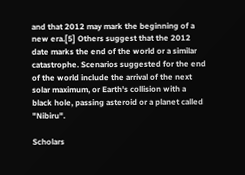and that 2012 may mark the beginning of a new era.[5] Others suggest that the 2012 date marks the end of the world or a similar catastrophe. Scenarios suggested for the end of the world include the arrival of the next solar maximum, or Earth's collision with a black hole, passing asteroid or a planet called "Nibiru".

Scholars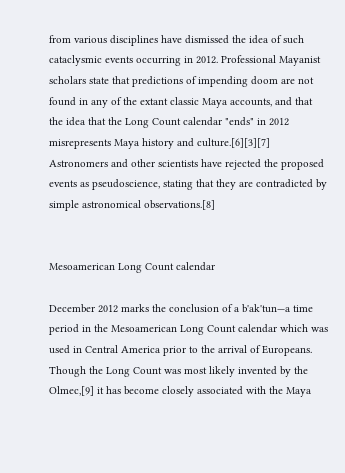from various disciplines have dismissed the idea of such cataclysmic events occurring in 2012. Professional Mayanist scholars state that predictions of impending doom are not found in any of the extant classic Maya accounts, and that the idea that the Long Count calendar "ends" in 2012 misrepresents Maya history and culture.[6][3][7] Astronomers and other scientists have rejected the proposed events as pseudoscience, stating that they are contradicted by simple astronomical observations.[8]


Mesoamerican Long Count calendar

December 2012 marks the conclusion of a b'ak'tun—a time period in the Mesoamerican Long Count calendar which was used in Central America prior to the arrival of Europeans. Though the Long Count was most likely invented by the Olmec,[9] it has become closely associated with the Maya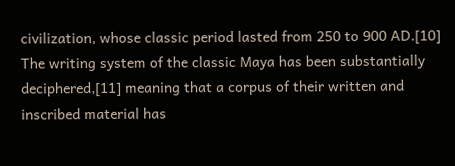civilization, whose classic period lasted from 250 to 900 AD.[10] The writing system of the classic Maya has been substantially deciphered,[11] meaning that a corpus of their written and inscribed material has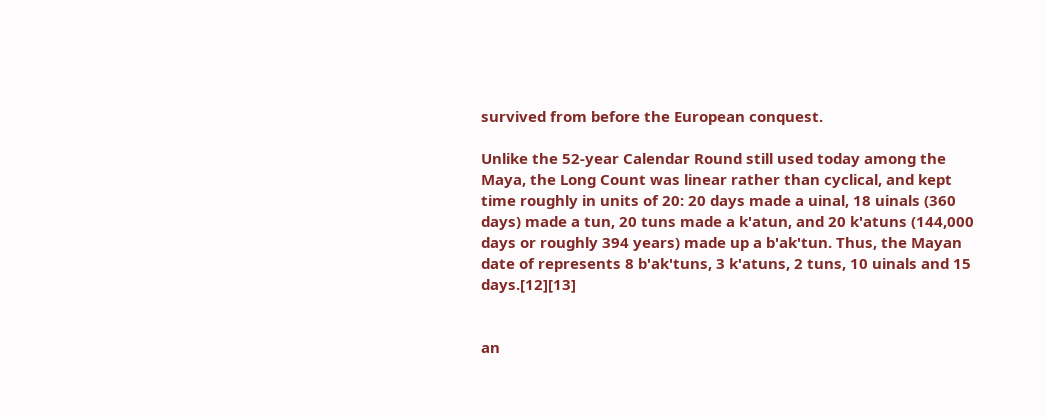survived from before the European conquest.

Unlike the 52-year Calendar Round still used today among the Maya, the Long Count was linear rather than cyclical, and kept time roughly in units of 20: 20 days made a uinal, 18 uinals (360 days) made a tun, 20 tuns made a k'atun, and 20 k'atuns (144,000 days or roughly 394 years) made up a b'ak'tun. Thus, the Mayan date of represents 8 b'ak'tuns, 3 k'atuns, 2 tuns, 10 uinals and 15 days.[12][13]


an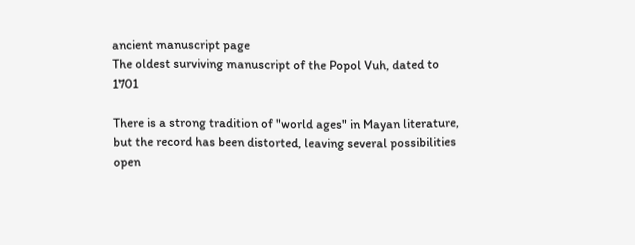ancient manuscript page
The oldest surviving manuscript of the Popol Vuh, dated to 1701

There is a strong tradition of "world ages" in Mayan literature, but the record has been distorted, leaving several possibilities open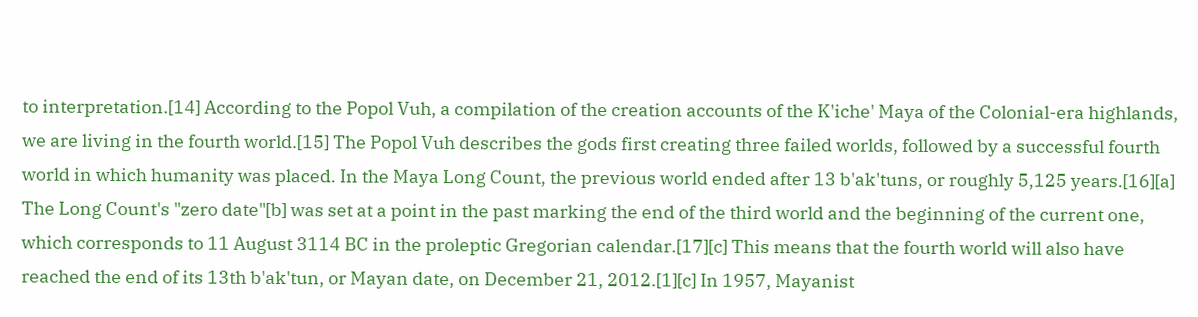to interpretation.[14] According to the Popol Vuh, a compilation of the creation accounts of the K'iche' Maya of the Colonial-era highlands, we are living in the fourth world.[15] The Popol Vuh describes the gods first creating three failed worlds, followed by a successful fourth world in which humanity was placed. In the Maya Long Count, the previous world ended after 13 b'ak'tuns, or roughly 5,125 years.[16][a] The Long Count's "zero date"[b] was set at a point in the past marking the end of the third world and the beginning of the current one, which corresponds to 11 August 3114 BC in the proleptic Gregorian calendar.[17][c] This means that the fourth world will also have reached the end of its 13th b'ak'tun, or Mayan date, on December 21, 2012.[1][c] In 1957, Mayanist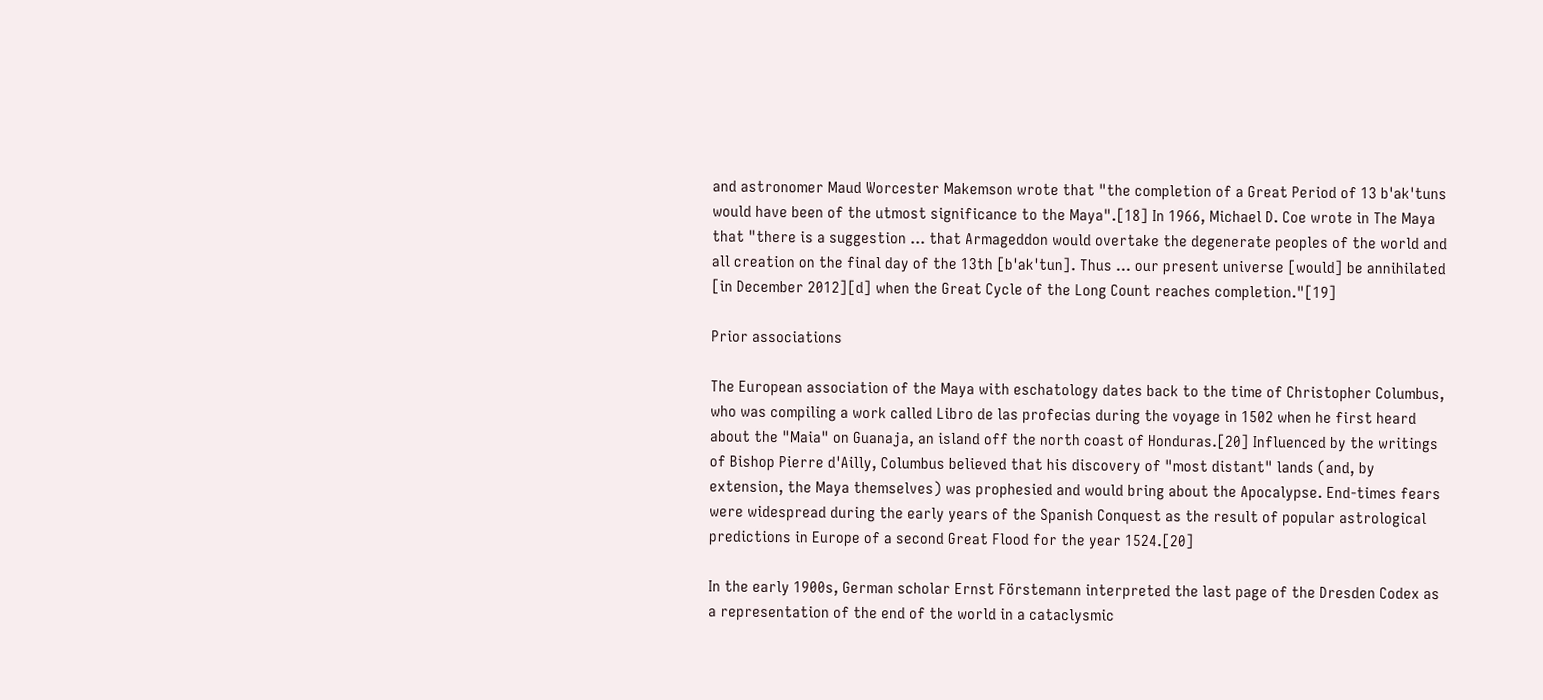and astronomer Maud Worcester Makemson wrote that "the completion of a Great Period of 13 b'ak'tuns would have been of the utmost significance to the Maya".[18] In 1966, Michael D. Coe wrote in The Maya that "there is a suggestion ... that Armageddon would overtake the degenerate peoples of the world and all creation on the final day of the 13th [b'ak'tun]. Thus ... our present universe [would] be annihilated [in December 2012][d] when the Great Cycle of the Long Count reaches completion."[19]

Prior associations

The European association of the Maya with eschatology dates back to the time of Christopher Columbus, who was compiling a work called Libro de las profecias during the voyage in 1502 when he first heard about the "Maia" on Guanaja, an island off the north coast of Honduras.[20] Influenced by the writings of Bishop Pierre d'Ailly, Columbus believed that his discovery of "most distant" lands (and, by extension, the Maya themselves) was prophesied and would bring about the Apocalypse. End-times fears were widespread during the early years of the Spanish Conquest as the result of popular astrological predictions in Europe of a second Great Flood for the year 1524.[20]

In the early 1900s, German scholar Ernst Förstemann interpreted the last page of the Dresden Codex as a representation of the end of the world in a cataclysmic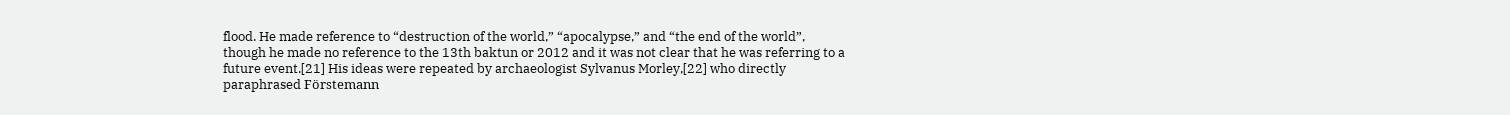flood. He made reference to “destruction of the world,” “apocalypse,” and “the end of the world”, though he made no reference to the 13th baktun or 2012 and it was not clear that he was referring to a future event.[21] His ideas were repeated by archaeologist Sylvanus Morley,[22] who directly paraphrased Förstemann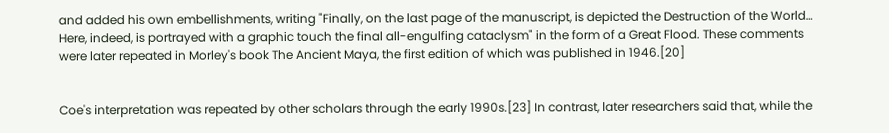and added his own embellishments, writing "Finally, on the last page of the manuscript, is depicted the Destruction of the World… Here, indeed, is portrayed with a graphic touch the final all-engulfing cataclysm" in the form of a Great Flood. These comments were later repeated in Morley's book The Ancient Maya, the first edition of which was published in 1946.[20]


Coe's interpretation was repeated by other scholars through the early 1990s.[23] In contrast, later researchers said that, while the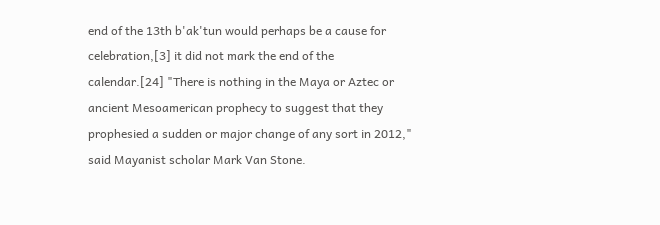end of the 13th b'ak'tun would perhaps be a cause for celebration,[3] it did not mark the end of the calendar.[24] "There is nothing in the Maya or Aztec or ancient Mesoamerican prophecy to suggest that they prophesied a sudden or major change of any sort in 2012," said Mayanist scholar Mark Van Stone.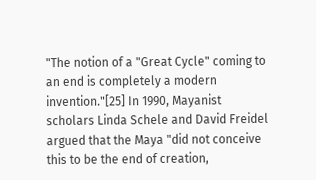"The notion of a "Great Cycle" coming to an end is completely a modern invention."[25] In 1990, Mayanist scholars Linda Schele and David Freidel argued that the Maya "did not conceive this to be the end of creation,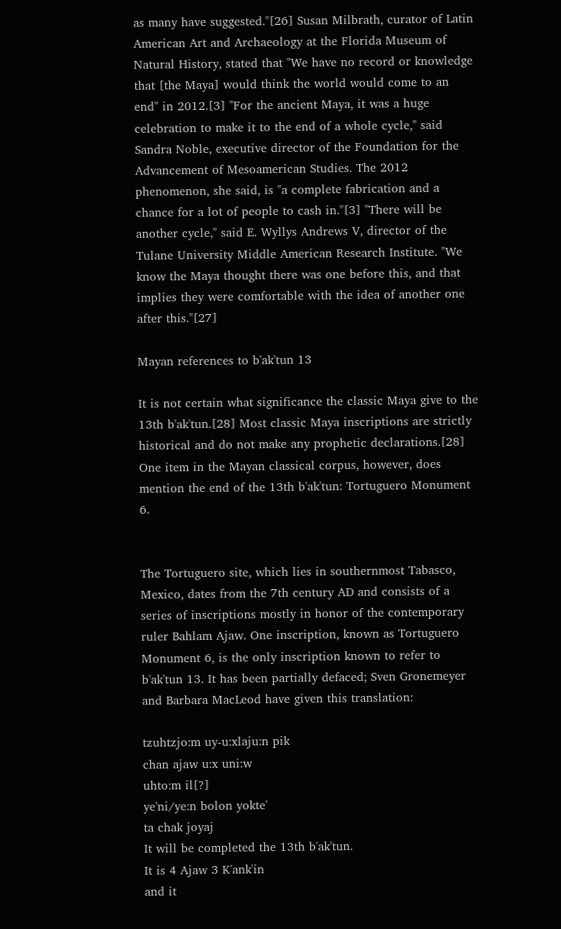as many have suggested."[26] Susan Milbrath, curator of Latin American Art and Archaeology at the Florida Museum of Natural History, stated that "We have no record or knowledge that [the Maya] would think the world would come to an end" in 2012.[3] "For the ancient Maya, it was a huge celebration to make it to the end of a whole cycle," said Sandra Noble, executive director of the Foundation for the Advancement of Mesoamerican Studies. The 2012 phenomenon, she said, is "a complete fabrication and a chance for a lot of people to cash in."[3] "There will be another cycle," said E. Wyllys Andrews V, director of the Tulane University Middle American Research Institute. "We know the Maya thought there was one before this, and that implies they were comfortable with the idea of another one after this."[27]

Mayan references to b'ak'tun 13

It is not certain what significance the classic Maya give to the 13th b'ak'tun.[28] Most classic Maya inscriptions are strictly historical and do not make any prophetic declarations.[28] One item in the Mayan classical corpus, however, does mention the end of the 13th b'ak'tun: Tortuguero Monument 6.


The Tortuguero site, which lies in southernmost Tabasco, Mexico, dates from the 7th century AD and consists of a series of inscriptions mostly in honor of the contemporary ruler Bahlam Ajaw. One inscription, known as Tortuguero Monument 6, is the only inscription known to refer to b'ak'tun 13. It has been partially defaced; Sven Gronemeyer and Barbara MacLeod have given this translation:

tzuhtzjo:m uy-u:xlaju:n pik
chan ajaw u:x uni:w
uhto:m il[?]
ye'ni/ye:n bolon yokte'
ta chak joyaj
It will be completed the 13th b'ak'tun.
It is 4 Ajaw 3 K'ank'in
and it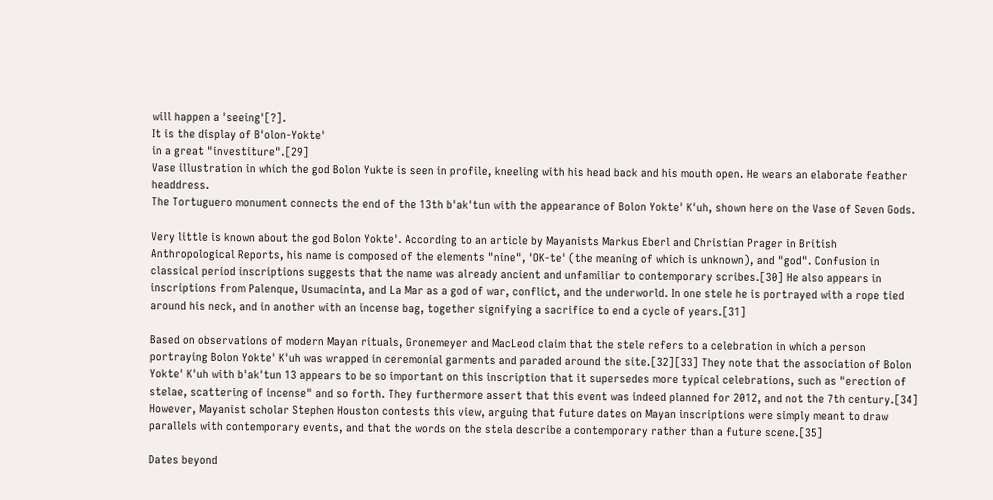will happen a 'seeing'[?].
It is the display of B'olon-Yokte'
in a great "investiture".[29]
Vase illustration in which the god Bolon Yukte is seen in profile, kneeling with his head back and his mouth open. He wears an elaborate feather headdress.
The Tortuguero monument connects the end of the 13th b'ak'tun with the appearance of Bolon Yokte' K'uh, shown here on the Vase of Seven Gods.

Very little is known about the god Bolon Yokte'. According to an article by Mayanists Markus Eberl and Christian Prager in British Anthropological Reports, his name is composed of the elements "nine", 'OK-te' (the meaning of which is unknown), and "god". Confusion in classical period inscriptions suggests that the name was already ancient and unfamiliar to contemporary scribes.[30] He also appears in inscriptions from Palenque, Usumacinta, and La Mar as a god of war, conflict, and the underworld. In one stele he is portrayed with a rope tied around his neck, and in another with an incense bag, together signifying a sacrifice to end a cycle of years.[31]

Based on observations of modern Mayan rituals, Gronemeyer and MacLeod claim that the stele refers to a celebration in which a person portraying Bolon Yokte' K'uh was wrapped in ceremonial garments and paraded around the site.[32][33] They note that the association of Bolon Yokte' K'uh with b'ak'tun 13 appears to be so important on this inscription that it supersedes more typical celebrations, such as "erection of stelae, scattering of incense" and so forth. They furthermore assert that this event was indeed planned for 2012, and not the 7th century.[34] However, Mayanist scholar Stephen Houston contests this view, arguing that future dates on Mayan inscriptions were simply meant to draw parallels with contemporary events, and that the words on the stela describe a contemporary rather than a future scene.[35]

Dates beyond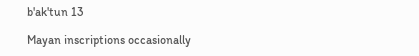b'ak'tun 13

Mayan inscriptions occasionally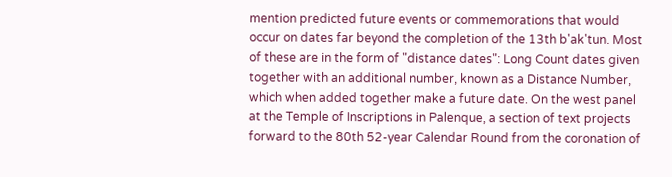mention predicted future events or commemorations that would occur on dates far beyond the completion of the 13th b'ak'tun. Most of these are in the form of "distance dates": Long Count dates given together with an additional number, known as a Distance Number, which when added together make a future date. On the west panel at the Temple of Inscriptions in Palenque, a section of text projects forward to the 80th 52-year Calendar Round from the coronation of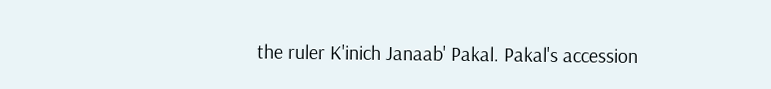the ruler K'inich Janaab' Pakal. Pakal's accession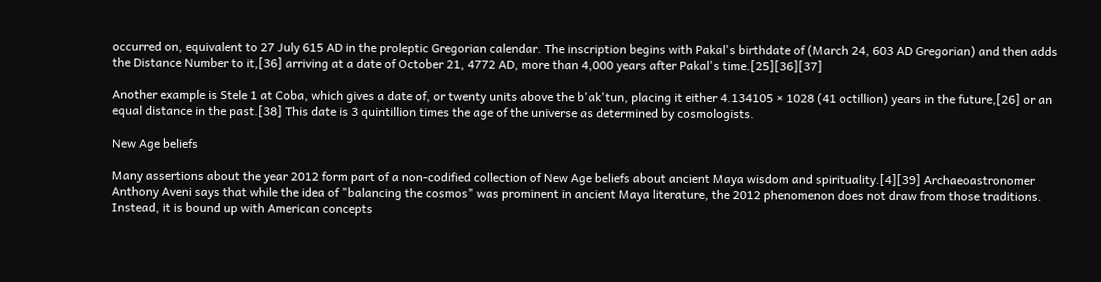occurred on, equivalent to 27 July 615 AD in the proleptic Gregorian calendar. The inscription begins with Pakal's birthdate of (March 24, 603 AD Gregorian) and then adds the Distance Number to it,[36] arriving at a date of October 21, 4772 AD, more than 4,000 years after Pakal's time.[25][36][37]

Another example is Stele 1 at Coba, which gives a date of, or twenty units above the b'ak'tun, placing it either 4.134105 × 1028 (41 octillion) years in the future,[26] or an equal distance in the past.[38] This date is 3 quintillion times the age of the universe as determined by cosmologists.

New Age beliefs

Many assertions about the year 2012 form part of a non-codified collection of New Age beliefs about ancient Maya wisdom and spirituality.[4][39] Archaeoastronomer Anthony Aveni says that while the idea of "balancing the cosmos" was prominent in ancient Maya literature, the 2012 phenomenon does not draw from those traditions. Instead, it is bound up with American concepts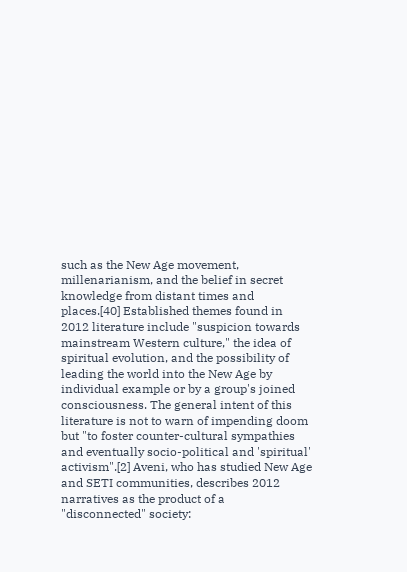such as the New Age movement, millenarianism, and the belief in secret knowledge from distant times and places.[40] Established themes found in 2012 literature include "suspicion towards mainstream Western culture," the idea of spiritual evolution, and the possibility of leading the world into the New Age by individual example or by a group's joined consciousness. The general intent of this literature is not to warn of impending doom but "to foster counter-cultural sympathies and eventually socio-political and 'spiritual' activism".[2] Aveni, who has studied New Age and SETI communities, describes 2012 narratives as the product of a "disconnected" society: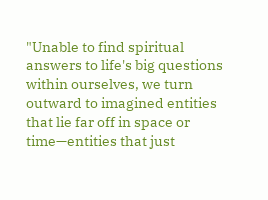"Unable to find spiritual answers to life's big questions within ourselves, we turn outward to imagined entities that lie far off in space or time—entities that just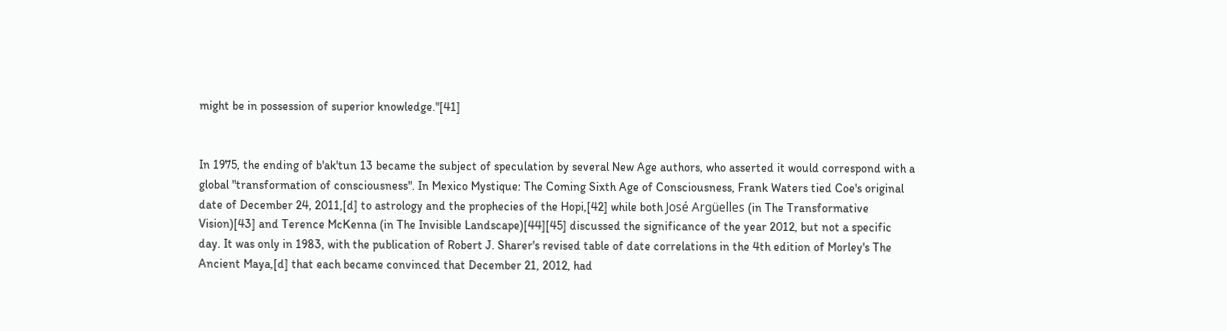might be in possession of superior knowledge."[41]


In 1975, the ending of b'ak'tun 13 became the subject of speculation by several New Age authors, who asserted it would correspond with a global "transformation of consciousness". In Mexico Mystique: The Coming Sixth Age of Consciousness, Frank Waters tied Coe's original date of December 24, 2011,[d] to astrology and the prophecies of the Hopi,[42] while both José Argüelles (in The Transformative Vision)[43] and Terence McKenna (in The Invisible Landscape)[44][45] discussed the significance of the year 2012, but not a specific day. It was only in 1983, with the publication of Robert J. Sharer's revised table of date correlations in the 4th edition of Morley's The Ancient Maya,[d] that each became convinced that December 21, 2012, had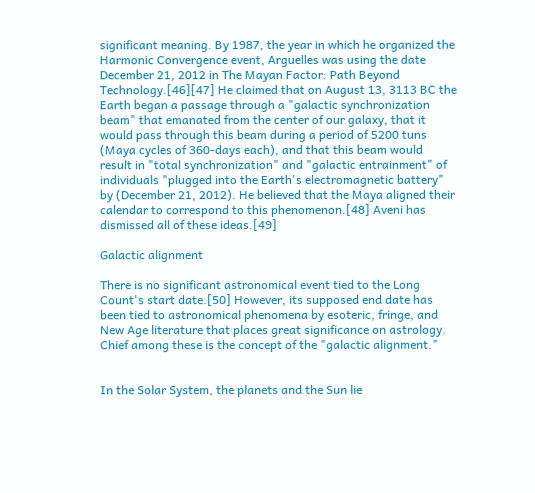significant meaning. By 1987, the year in which he organized the Harmonic Convergence event, Arguelles was using the date December 21, 2012 in The Mayan Factor: Path Beyond Technology.[46][47] He claimed that on August 13, 3113 BC the Earth began a passage through a "galactic synchronization beam" that emanated from the center of our galaxy, that it would pass through this beam during a period of 5200 tuns (Maya cycles of 360-days each), and that this beam would result in "total synchronization" and "galactic entrainment" of individuals "plugged into the Earth's electromagnetic battery" by (December 21, 2012). He believed that the Maya aligned their calendar to correspond to this phenomenon.[48] Aveni has dismissed all of these ideas.[49]

Galactic alignment

There is no significant astronomical event tied to the Long Count's start date.[50] However, its supposed end date has been tied to astronomical phenomena by esoteric, fringe, and New Age literature that places great significance on astrology. Chief among these is the concept of the "galactic alignment."


In the Solar System, the planets and the Sun lie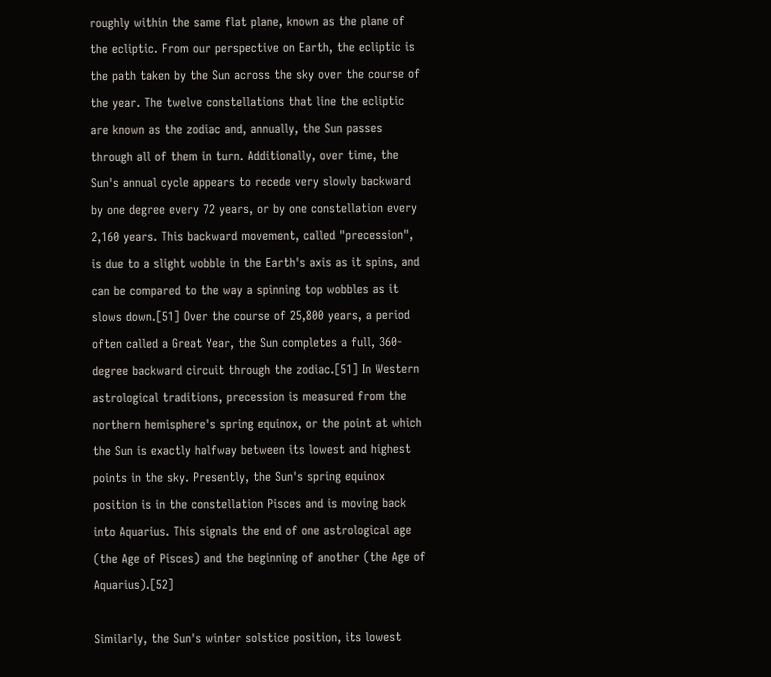roughly within the same flat plane, known as the plane of the ecliptic. From our perspective on Earth, the ecliptic is the path taken by the Sun across the sky over the course of the year. The twelve constellations that line the ecliptic are known as the zodiac and, annually, the Sun passes through all of them in turn. Additionally, over time, the Sun's annual cycle appears to recede very slowly backward by one degree every 72 years, or by one constellation every 2,160 years. This backward movement, called "precession", is due to a slight wobble in the Earth's axis as it spins, and can be compared to the way a spinning top wobbles as it slows down.[51] Over the course of 25,800 years, a period often called a Great Year, the Sun completes a full, 360-degree backward circuit through the zodiac.[51] In Western astrological traditions, precession is measured from the northern hemisphere's spring equinox, or the point at which the Sun is exactly halfway between its lowest and highest points in the sky. Presently, the Sun's spring equinox position is in the constellation Pisces and is moving back into Aquarius. This signals the end of one astrological age (the Age of Pisces) and the beginning of another (the Age of Aquarius).[52]

Similarly, the Sun's winter solstice position, its lowest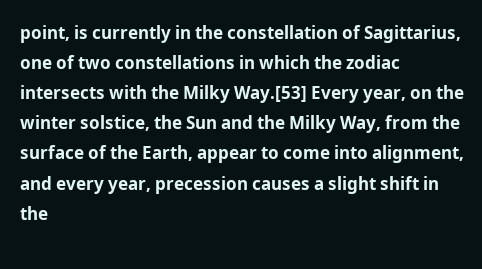point, is currently in the constellation of Sagittarius, one of two constellations in which the zodiac intersects with the Milky Way.[53] Every year, on the winter solstice, the Sun and the Milky Way, from the surface of the Earth, appear to come into alignment, and every year, precession causes a slight shift in the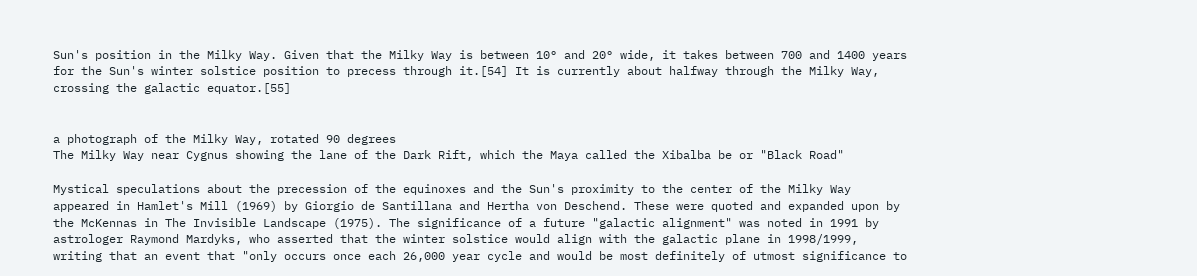Sun's position in the Milky Way. Given that the Milky Way is between 10° and 20° wide, it takes between 700 and 1400 years for the Sun's winter solstice position to precess through it.[54] It is currently about halfway through the Milky Way, crossing the galactic equator.[55]


a photograph of the Milky Way, rotated 90 degrees
The Milky Way near Cygnus showing the lane of the Dark Rift, which the Maya called the Xibalba be or "Black Road"

Mystical speculations about the precession of the equinoxes and the Sun's proximity to the center of the Milky Way appeared in Hamlet's Mill (1969) by Giorgio de Santillana and Hertha von Deschend. These were quoted and expanded upon by the McKennas in The Invisible Landscape (1975). The significance of a future "galactic alignment" was noted in 1991 by astrologer Raymond Mardyks, who asserted that the winter solstice would align with the galactic plane in 1998/1999, writing that an event that "only occurs once each 26,000 year cycle and would be most definitely of utmost significance to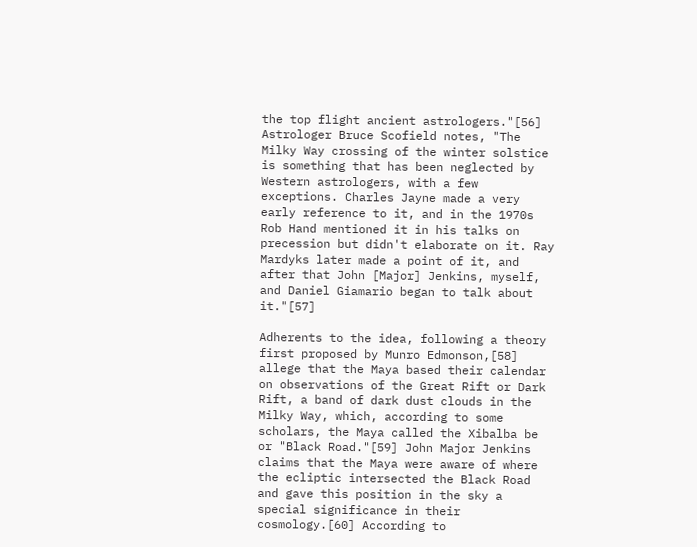the top flight ancient astrologers."[56] Astrologer Bruce Scofield notes, "The Milky Way crossing of the winter solstice is something that has been neglected by Western astrologers, with a few exceptions. Charles Jayne made a very early reference to it, and in the 1970s Rob Hand mentioned it in his talks on precession but didn't elaborate on it. Ray Mardyks later made a point of it, and after that John [Major] Jenkins, myself, and Daniel Giamario began to talk about it."[57]

Adherents to the idea, following a theory first proposed by Munro Edmonson,[58] allege that the Maya based their calendar on observations of the Great Rift or Dark Rift, a band of dark dust clouds in the Milky Way, which, according to some scholars, the Maya called the Xibalba be or "Black Road."[59] John Major Jenkins claims that the Maya were aware of where the ecliptic intersected the Black Road and gave this position in the sky a special significance in their cosmology.[60] According to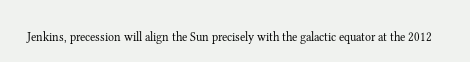Jenkins, precession will align the Sun precisely with the galactic equator at the 2012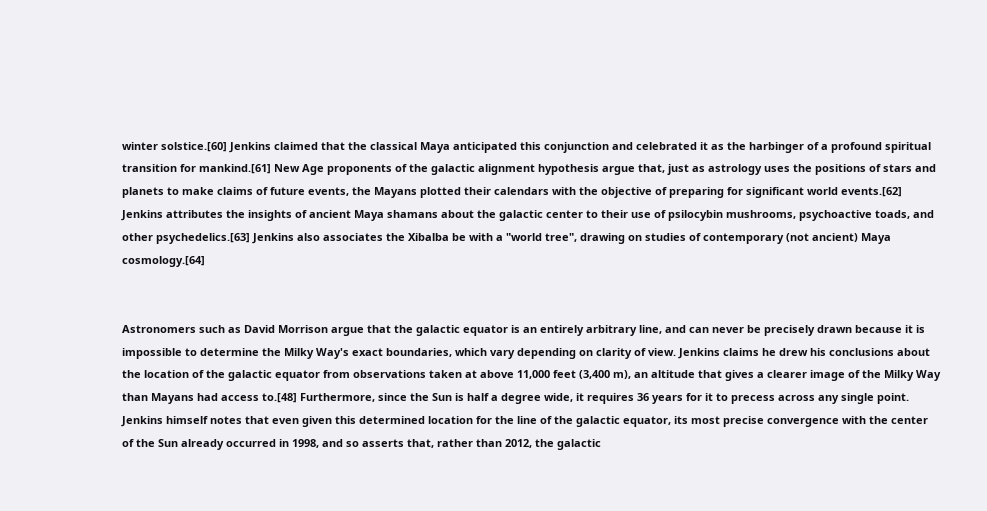winter solstice.[60] Jenkins claimed that the classical Maya anticipated this conjunction and celebrated it as the harbinger of a profound spiritual transition for mankind.[61] New Age proponents of the galactic alignment hypothesis argue that, just as astrology uses the positions of stars and planets to make claims of future events, the Mayans plotted their calendars with the objective of preparing for significant world events.[62] Jenkins attributes the insights of ancient Maya shamans about the galactic center to their use of psilocybin mushrooms, psychoactive toads, and other psychedelics.[63] Jenkins also associates the Xibalba be with a "world tree", drawing on studies of contemporary (not ancient) Maya cosmology.[64]


Astronomers such as David Morrison argue that the galactic equator is an entirely arbitrary line, and can never be precisely drawn because it is impossible to determine the Milky Way's exact boundaries, which vary depending on clarity of view. Jenkins claims he drew his conclusions about the location of the galactic equator from observations taken at above 11,000 feet (3,400 m), an altitude that gives a clearer image of the Milky Way than Mayans had access to.[48] Furthermore, since the Sun is half a degree wide, it requires 36 years for it to precess across any single point. Jenkins himself notes that even given this determined location for the line of the galactic equator, its most precise convergence with the center of the Sun already occurred in 1998, and so asserts that, rather than 2012, the galactic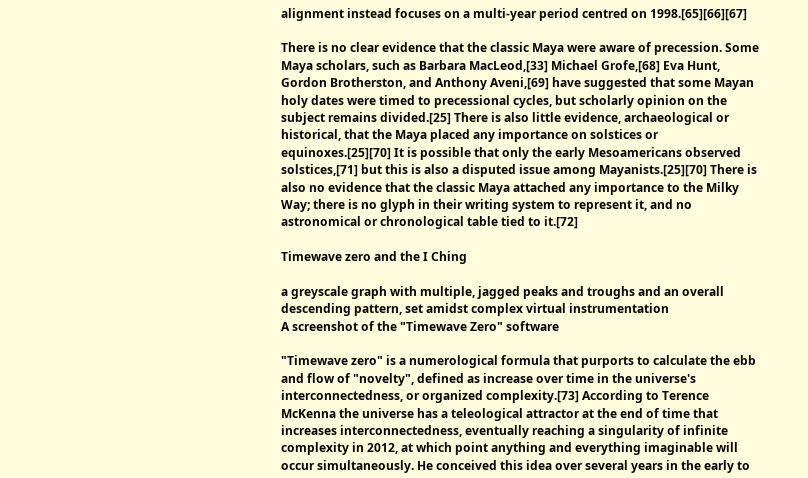alignment instead focuses on a multi-year period centred on 1998.[65][66][67]

There is no clear evidence that the classic Maya were aware of precession. Some Maya scholars, such as Barbara MacLeod,[33] Michael Grofe,[68] Eva Hunt, Gordon Brotherston, and Anthony Aveni,[69] have suggested that some Mayan holy dates were timed to precessional cycles, but scholarly opinion on the subject remains divided.[25] There is also little evidence, archaeological or historical, that the Maya placed any importance on solstices or equinoxes.[25][70] It is possible that only the early Mesoamericans observed solstices,[71] but this is also a disputed issue among Mayanists.[25][70] There is also no evidence that the classic Maya attached any importance to the Milky Way; there is no glyph in their writing system to represent it, and no astronomical or chronological table tied to it.[72]

Timewave zero and the I Ching

a greyscale graph with multiple, jagged peaks and troughs and an overall descending pattern, set amidst complex virtual instrumentation
A screenshot of the "Timewave Zero" software

"Timewave zero" is a numerological formula that purports to calculate the ebb and flow of "novelty", defined as increase over time in the universe's interconnectedness, or organized complexity.[73] According to Terence McKenna the universe has a teleological attractor at the end of time that increases interconnectedness, eventually reaching a singularity of infinite complexity in 2012, at which point anything and everything imaginable will occur simultaneously. He conceived this idea over several years in the early to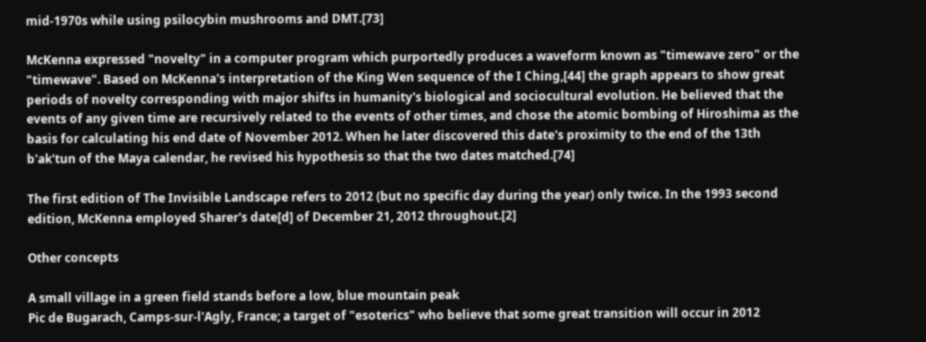mid-1970s while using psilocybin mushrooms and DMT.[73]

McKenna expressed "novelty" in a computer program which purportedly produces a waveform known as "timewave zero" or the "timewave". Based on McKenna's interpretation of the King Wen sequence of the I Ching,[44] the graph appears to show great periods of novelty corresponding with major shifts in humanity's biological and sociocultural evolution. He believed that the events of any given time are recursively related to the events of other times, and chose the atomic bombing of Hiroshima as the basis for calculating his end date of November 2012. When he later discovered this date's proximity to the end of the 13th b'ak'tun of the Maya calendar, he revised his hypothesis so that the two dates matched.[74]

The first edition of The Invisible Landscape refers to 2012 (but no specific day during the year) only twice. In the 1993 second edition, McKenna employed Sharer's date[d] of December 21, 2012 throughout.[2]

Other concepts

A small village in a green field stands before a low, blue mountain peak
Pic de Bugarach, Camps-sur-l'Agly, France; a target of "esoterics" who believe that some great transition will occur in 2012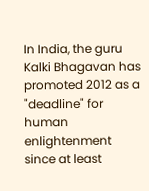In India, the guru Kalki Bhagavan has promoted 2012 as a "deadline" for human enlightenment since at least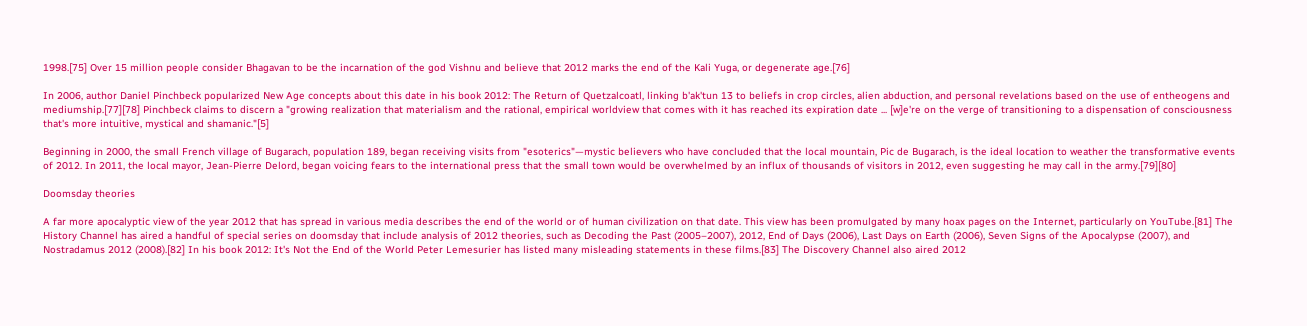1998.[75] Over 15 million people consider Bhagavan to be the incarnation of the god Vishnu and believe that 2012 marks the end of the Kali Yuga, or degenerate age.[76]

In 2006, author Daniel Pinchbeck popularized New Age concepts about this date in his book 2012: The Return of Quetzalcoatl, linking b'ak'tun 13 to beliefs in crop circles, alien abduction, and personal revelations based on the use of entheogens and mediumship.[77][78] Pinchbeck claims to discern a "growing realization that materialism and the rational, empirical worldview that comes with it has reached its expiration date ... [w]e're on the verge of transitioning to a dispensation of consciousness that's more intuitive, mystical and shamanic."[5]

Beginning in 2000, the small French village of Bugarach, population 189, began receiving visits from "esoterics"—mystic believers who have concluded that the local mountain, Pic de Bugarach, is the ideal location to weather the transformative events of 2012. In 2011, the local mayor, Jean-Pierre Delord, began voicing fears to the international press that the small town would be overwhelmed by an influx of thousands of visitors in 2012, even suggesting he may call in the army.[79][80]

Doomsday theories

A far more apocalyptic view of the year 2012 that has spread in various media describes the end of the world or of human civilization on that date. This view has been promulgated by many hoax pages on the Internet, particularly on YouTube.[81] The History Channel has aired a handful of special series on doomsday that include analysis of 2012 theories, such as Decoding the Past (2005–2007), 2012, End of Days (2006), Last Days on Earth (2006), Seven Signs of the Apocalypse (2007), and Nostradamus 2012 (2008).[82] In his book 2012: It's Not the End of the World Peter Lemesurier has listed many misleading statements in these films.[83] The Discovery Channel also aired 2012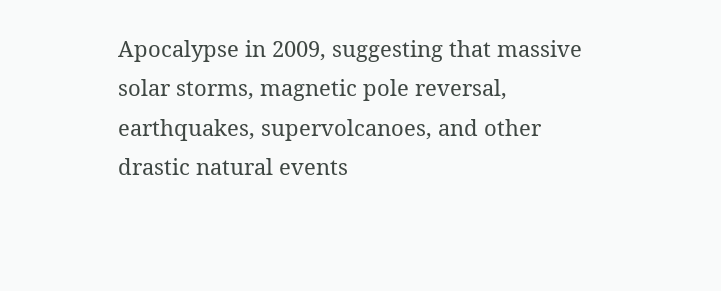Apocalypse in 2009, suggesting that massive solar storms, magnetic pole reversal, earthquakes, supervolcanoes, and other drastic natural events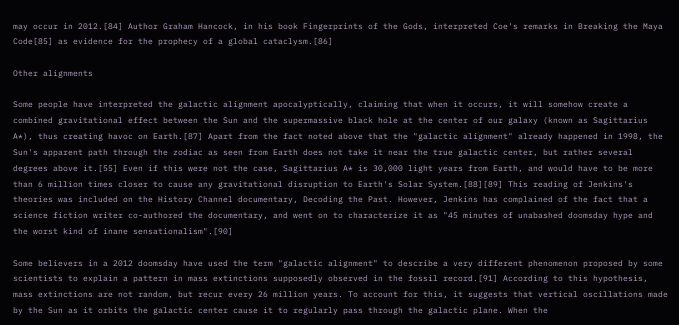may occur in 2012.[84] Author Graham Hancock, in his book Fingerprints of the Gods, interpreted Coe's remarks in Breaking the Maya Code[85] as evidence for the prophecy of a global cataclysm.[86]

Other alignments

Some people have interpreted the galactic alignment apocalyptically, claiming that when it occurs, it will somehow create a combined gravitational effect between the Sun and the supermassive black hole at the center of our galaxy (known as Sagittarius A*), thus creating havoc on Earth.[87] Apart from the fact noted above that the "galactic alignment" already happened in 1998, the Sun's apparent path through the zodiac as seen from Earth does not take it near the true galactic center, but rather several degrees above it.[55] Even if this were not the case, Sagittarius A* is 30,000 light years from Earth, and would have to be more than 6 million times closer to cause any gravitational disruption to Earth's Solar System.[88][89] This reading of Jenkins's theories was included on the History Channel documentary, Decoding the Past. However, Jenkins has complained of the fact that a science fiction writer co-authored the documentary, and went on to characterize it as "45 minutes of unabashed doomsday hype and the worst kind of inane sensationalism".[90]

Some believers in a 2012 doomsday have used the term "galactic alignment" to describe a very different phenomenon proposed by some scientists to explain a pattern in mass extinctions supposedly observed in the fossil record.[91] According to this hypothesis, mass extinctions are not random, but recur every 26 million years. To account for this, it suggests that vertical oscillations made by the Sun as it orbits the galactic center cause it to regularly pass through the galactic plane. When the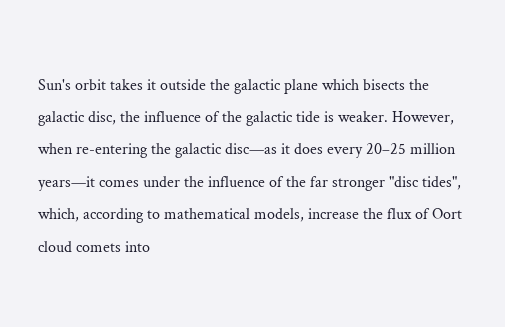Sun's orbit takes it outside the galactic plane which bisects the galactic disc, the influence of the galactic tide is weaker. However, when re-entering the galactic disc—as it does every 20–25 million years—it comes under the influence of the far stronger "disc tides", which, according to mathematical models, increase the flux of Oort cloud comets into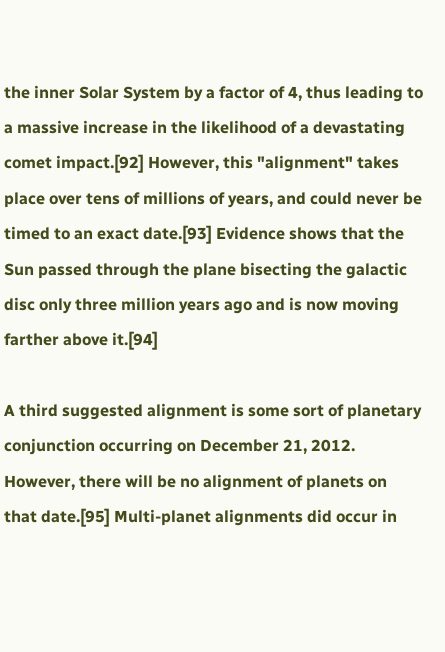the inner Solar System by a factor of 4, thus leading to a massive increase in the likelihood of a devastating comet impact.[92] However, this "alignment" takes place over tens of millions of years, and could never be timed to an exact date.[93] Evidence shows that the Sun passed through the plane bisecting the galactic disc only three million years ago and is now moving farther above it.[94]

A third suggested alignment is some sort of planetary conjunction occurring on December 21, 2012. However, there will be no alignment of planets on that date.[95] Multi-planet alignments did occur in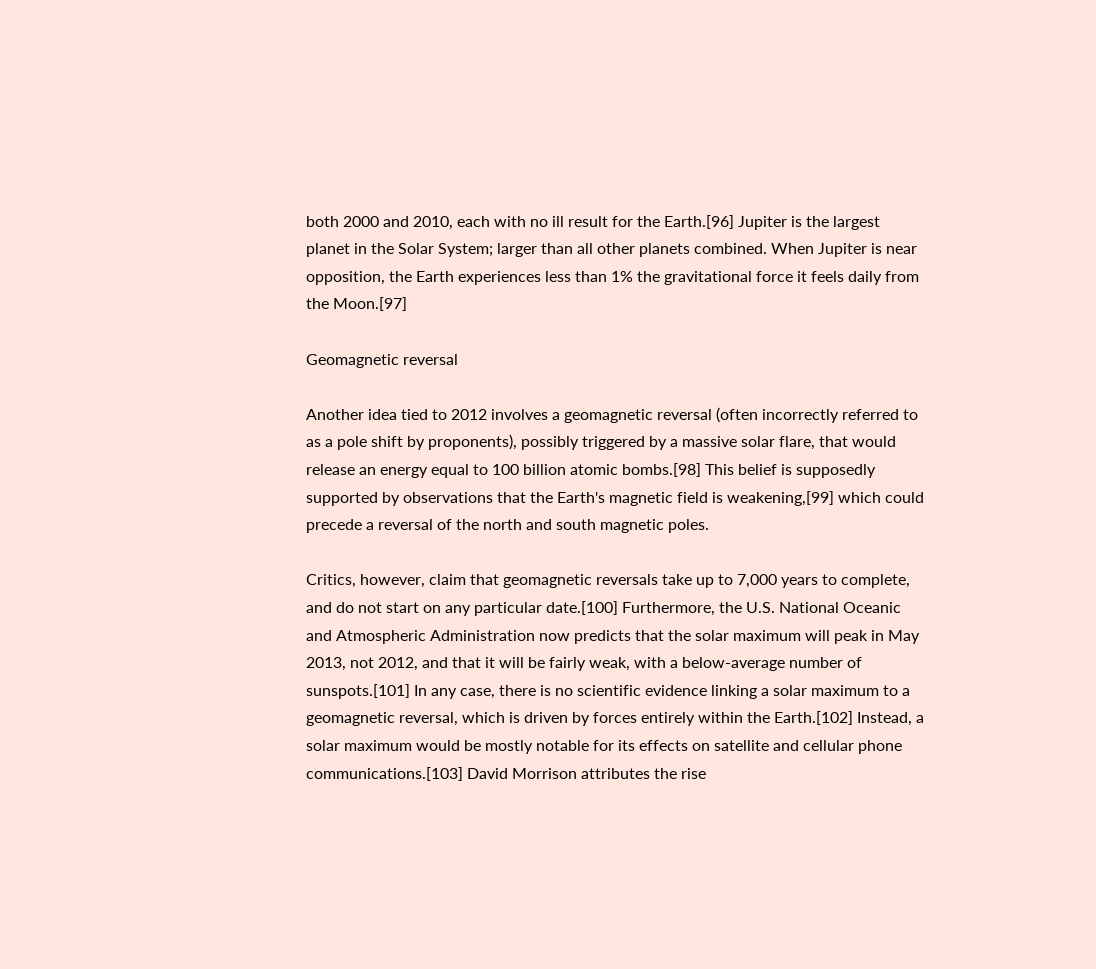both 2000 and 2010, each with no ill result for the Earth.[96] Jupiter is the largest planet in the Solar System; larger than all other planets combined. When Jupiter is near opposition, the Earth experiences less than 1% the gravitational force it feels daily from the Moon.[97]

Geomagnetic reversal

Another idea tied to 2012 involves a geomagnetic reversal (often incorrectly referred to as a pole shift by proponents), possibly triggered by a massive solar flare, that would release an energy equal to 100 billion atomic bombs.[98] This belief is supposedly supported by observations that the Earth's magnetic field is weakening,[99] which could precede a reversal of the north and south magnetic poles.

Critics, however, claim that geomagnetic reversals take up to 7,000 years to complete, and do not start on any particular date.[100] Furthermore, the U.S. National Oceanic and Atmospheric Administration now predicts that the solar maximum will peak in May 2013, not 2012, and that it will be fairly weak, with a below-average number of sunspots.[101] In any case, there is no scientific evidence linking a solar maximum to a geomagnetic reversal, which is driven by forces entirely within the Earth.[102] Instead, a solar maximum would be mostly notable for its effects on satellite and cellular phone communications.[103] David Morrison attributes the rise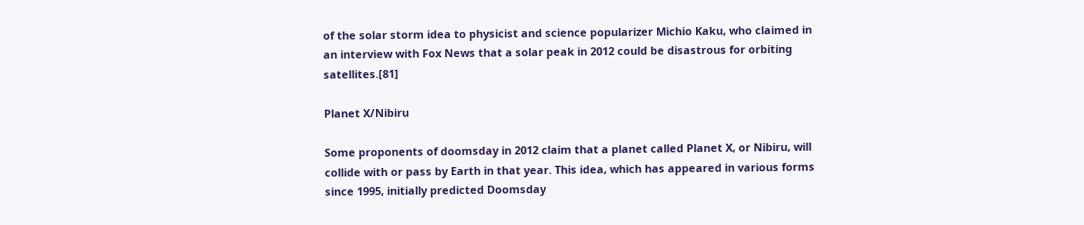of the solar storm idea to physicist and science popularizer Michio Kaku, who claimed in an interview with Fox News that a solar peak in 2012 could be disastrous for orbiting satellites.[81]

Planet X/Nibiru

Some proponents of doomsday in 2012 claim that a planet called Planet X, or Nibiru, will collide with or pass by Earth in that year. This idea, which has appeared in various forms since 1995, initially predicted Doomsday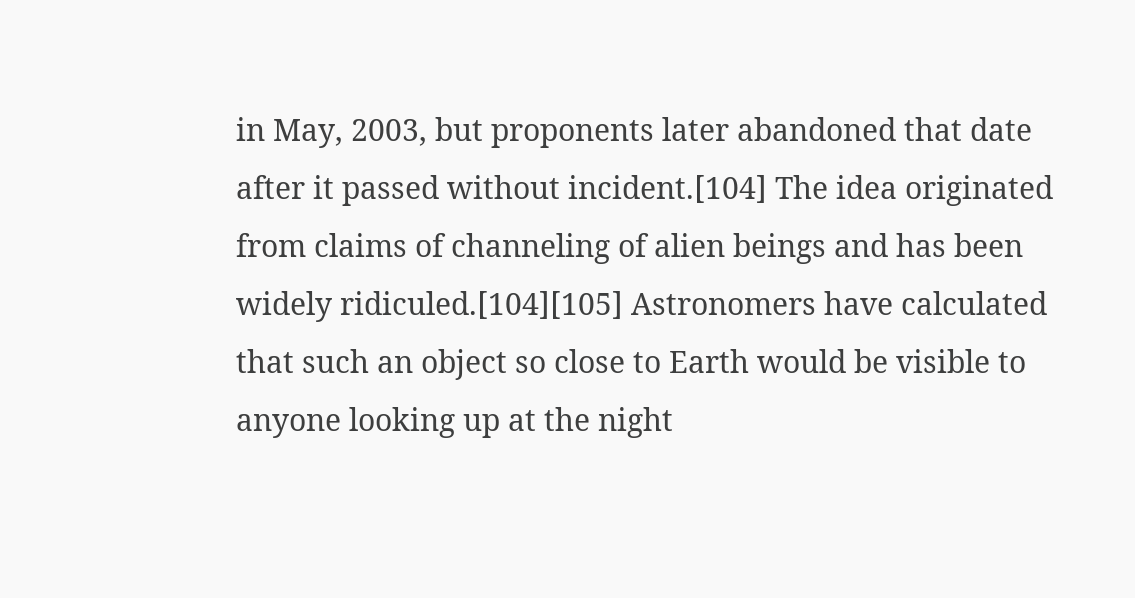in May, 2003, but proponents later abandoned that date after it passed without incident.[104] The idea originated from claims of channeling of alien beings and has been widely ridiculed.[104][105] Astronomers have calculated that such an object so close to Earth would be visible to anyone looking up at the night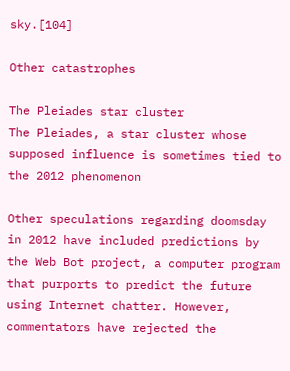sky.[104]

Other catastrophes

The Pleiades star cluster
The Pleiades, a star cluster whose supposed influence is sometimes tied to the 2012 phenomenon

Other speculations regarding doomsday in 2012 have included predictions by the Web Bot project, a computer program that purports to predict the future using Internet chatter. However, commentators have rejected the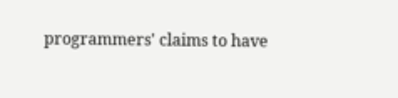programmers' claims to have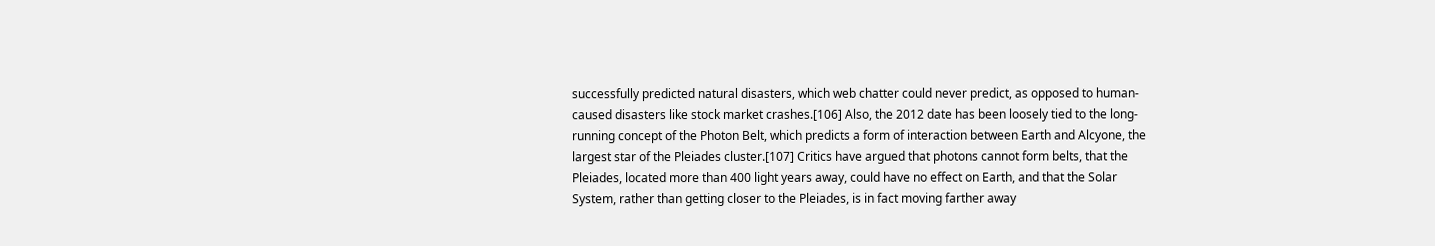successfully predicted natural disasters, which web chatter could never predict, as opposed to human-caused disasters like stock market crashes.[106] Also, the 2012 date has been loosely tied to the long-running concept of the Photon Belt, which predicts a form of interaction between Earth and Alcyone, the largest star of the Pleiades cluster.[107] Critics have argued that photons cannot form belts, that the Pleiades, located more than 400 light years away, could have no effect on Earth, and that the Solar System, rather than getting closer to the Pleiades, is in fact moving farther away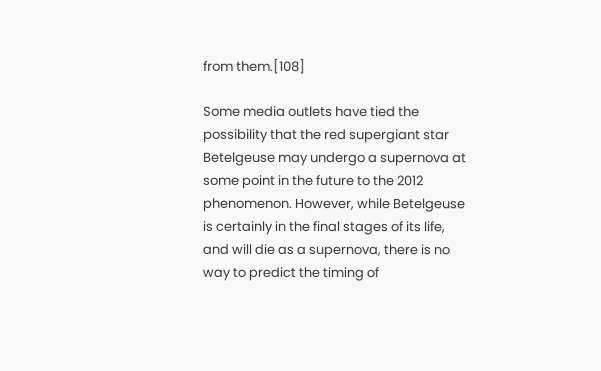from them.[108]

Some media outlets have tied the possibility that the red supergiant star Betelgeuse may undergo a supernova at some point in the future to the 2012 phenomenon. However, while Betelgeuse is certainly in the final stages of its life, and will die as a supernova, there is no way to predict the timing of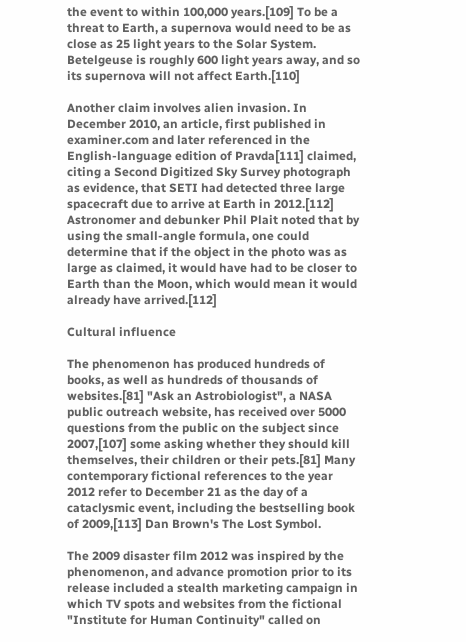the event to within 100,000 years.[109] To be a threat to Earth, a supernova would need to be as close as 25 light years to the Solar System. Betelgeuse is roughly 600 light years away, and so its supernova will not affect Earth.[110]

Another claim involves alien invasion. In December 2010, an article, first published in examiner.com and later referenced in the English-language edition of Pravda[111] claimed, citing a Second Digitized Sky Survey photograph as evidence, that SETI had detected three large spacecraft due to arrive at Earth in 2012.[112] Astronomer and debunker Phil Plait noted that by using the small-angle formula, one could determine that if the object in the photo was as large as claimed, it would have had to be closer to Earth than the Moon, which would mean it would already have arrived.[112]

Cultural influence

The phenomenon has produced hundreds of books, as well as hundreds of thousands of websites.[81] "Ask an Astrobiologist", a NASA public outreach website, has received over 5000 questions from the public on the subject since 2007,[107] some asking whether they should kill themselves, their children or their pets.[81] Many contemporary fictional references to the year 2012 refer to December 21 as the day of a cataclysmic event, including the bestselling book of 2009,[113] Dan Brown's The Lost Symbol.

The 2009 disaster film 2012 was inspired by the phenomenon, and advance promotion prior to its release included a stealth marketing campaign in which TV spots and websites from the fictional "Institute for Human Continuity" called on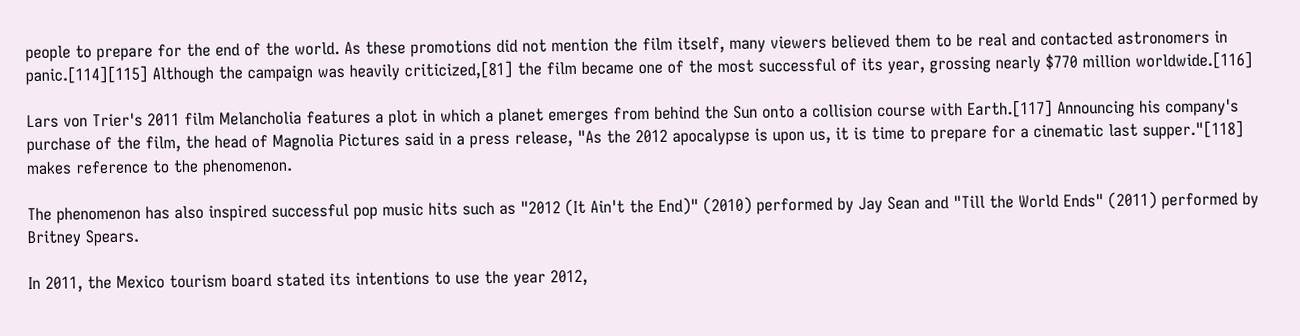people to prepare for the end of the world. As these promotions did not mention the film itself, many viewers believed them to be real and contacted astronomers in panic.[114][115] Although the campaign was heavily criticized,[81] the film became one of the most successful of its year, grossing nearly $770 million worldwide.[116]

Lars von Trier's 2011 film Melancholia features a plot in which a planet emerges from behind the Sun onto a collision course with Earth.[117] Announcing his company's purchase of the film, the head of Magnolia Pictures said in a press release, "As the 2012 apocalypse is upon us, it is time to prepare for a cinematic last supper."[118] makes reference to the phenomenon.

The phenomenon has also inspired successful pop music hits such as "2012 (It Ain't the End)" (2010) performed by Jay Sean and "Till the World Ends" (2011) performed by Britney Spears.

In 2011, the Mexico tourism board stated its intentions to use the year 2012,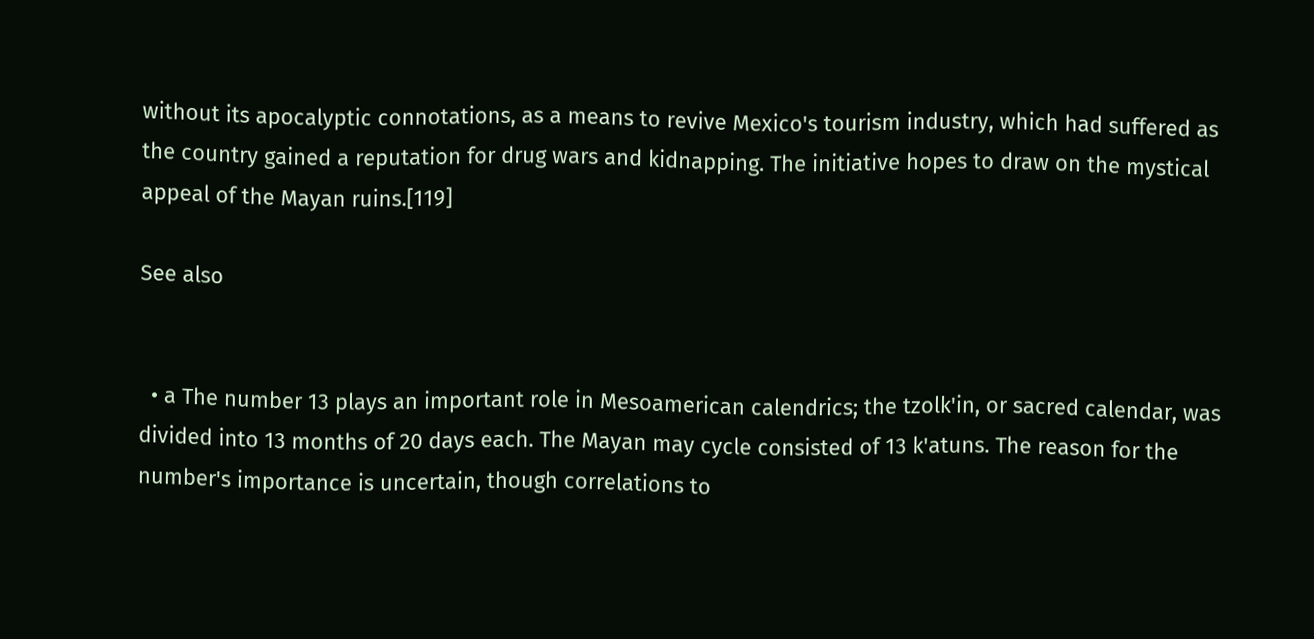without its apocalyptic connotations, as a means to revive Mexico's tourism industry, which had suffered as the country gained a reputation for drug wars and kidnapping. The initiative hopes to draw on the mystical appeal of the Mayan ruins.[119]

See also


  • a The number 13 plays an important role in Mesoamerican calendrics; the tzolk'in, or sacred calendar, was divided into 13 months of 20 days each. The Mayan may cycle consisted of 13 k'atuns. The reason for the number's importance is uncertain, though correlations to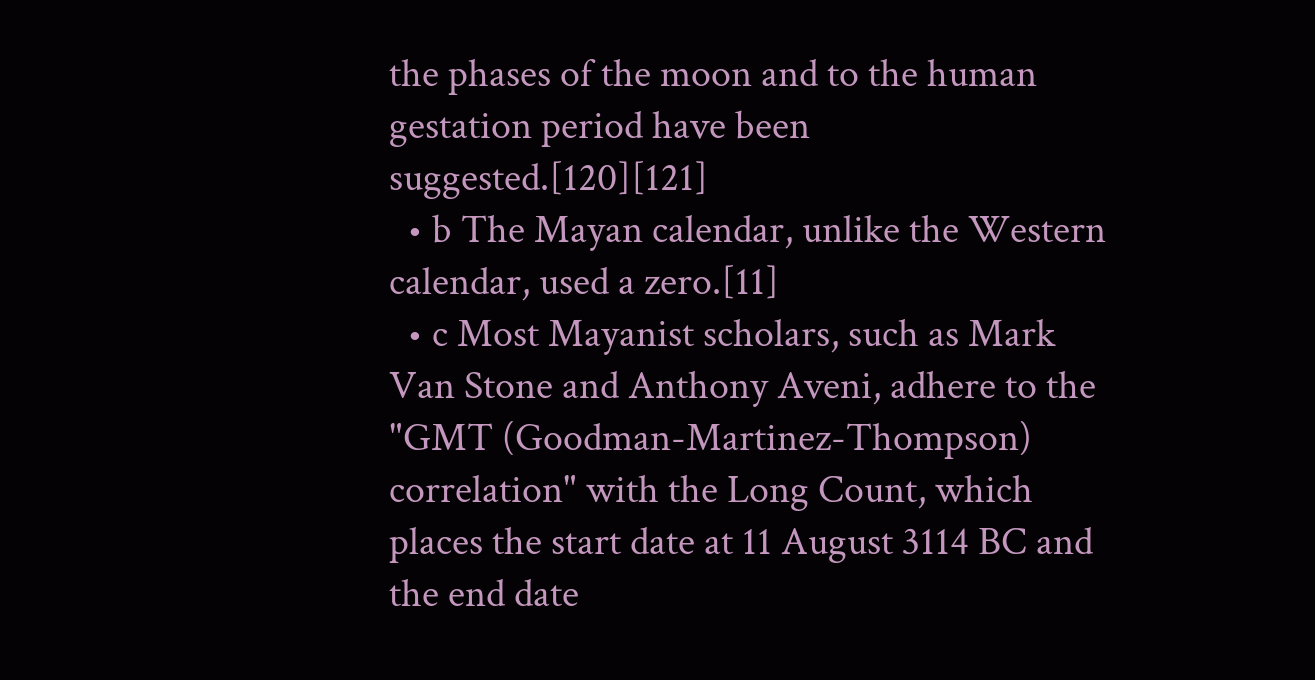the phases of the moon and to the human gestation period have been suggested.[120][121]
  • b The Mayan calendar, unlike the Western calendar, used a zero.[11]
  • c Most Mayanist scholars, such as Mark Van Stone and Anthony Aveni, adhere to the "GMT (Goodman-Martinez-Thompson) correlation" with the Long Count, which places the start date at 11 August 3114 BC and the end date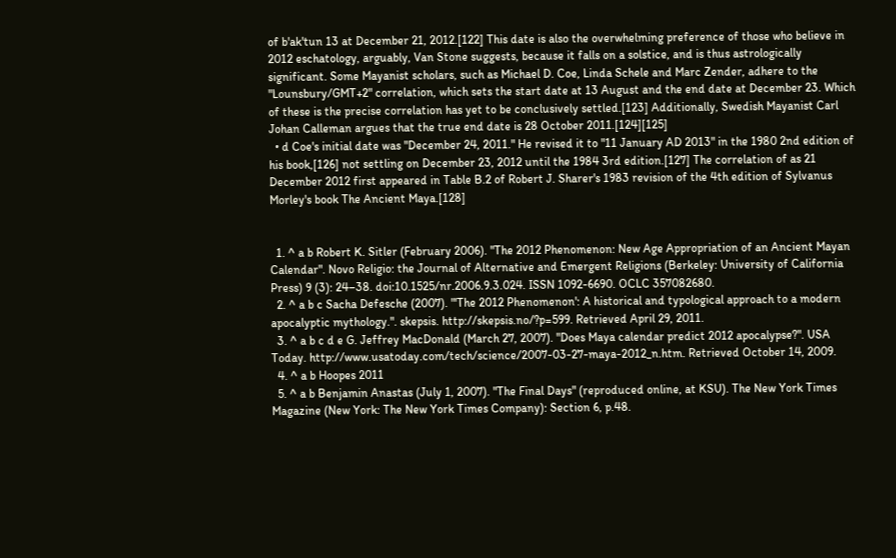of b'ak'tun 13 at December 21, 2012.[122] This date is also the overwhelming preference of those who believe in 2012 eschatology, arguably, Van Stone suggests, because it falls on a solstice, and is thus astrologically significant. Some Mayanist scholars, such as Michael D. Coe, Linda Schele and Marc Zender, adhere to the "Lounsbury/GMT+2" correlation, which sets the start date at 13 August and the end date at December 23. Which of these is the precise correlation has yet to be conclusively settled.[123] Additionally, Swedish Mayanist Carl Johan Calleman argues that the true end date is 28 October 2011.[124][125]
  • d Coe's initial date was "December 24, 2011." He revised it to "11 January AD 2013" in the 1980 2nd edition of his book,[126] not settling on December 23, 2012 until the 1984 3rd edition.[127] The correlation of as 21 December 2012 first appeared in Table B.2 of Robert J. Sharer's 1983 revision of the 4th edition of Sylvanus Morley's book The Ancient Maya.[128]


  1. ^ a b Robert K. Sitler (February 2006). "The 2012 Phenomenon: New Age Appropriation of an Ancient Mayan Calendar". Novo Religio: the Journal of Alternative and Emergent Religions (Berkeley: University of California Press) 9 (3): 24–38. doi:10.1525/nr.2006.9.3.024. ISSN 1092-6690. OCLC 357082680.
  2. ^ a b c Sacha Defesche (2007). "'The 2012 Phenomenon': A historical and typological approach to a modern apocalyptic mythology.". skepsis. http://skepsis.no/?p=599. Retrieved April 29, 2011.
  3. ^ a b c d e G. Jeffrey MacDonald (March 27, 2007). "Does Maya calendar predict 2012 apocalypse?". USA Today. http://www.usatoday.com/tech/science/2007-03-27-maya-2012_n.htm. Retrieved October 14, 2009.
  4. ^ a b Hoopes 2011
  5. ^ a b Benjamin Anastas (July 1, 2007). "The Final Days" (reproduced online, at KSU). The New York Times Magazine (New York: The New York Times Company): Section 6, p.48.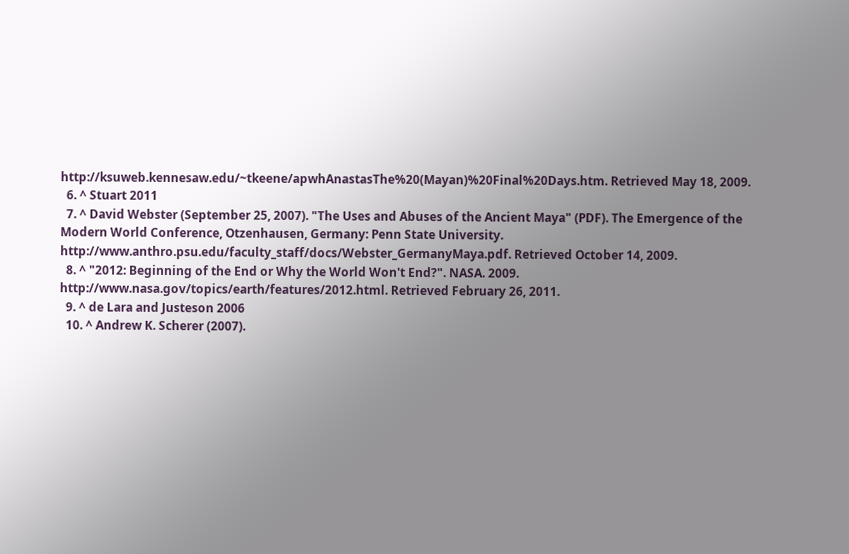http://ksuweb.kennesaw.edu/~tkeene/apwhAnastasThe%20(Mayan)%20Final%20Days.htm. Retrieved May 18, 2009.
  6. ^ Stuart 2011
  7. ^ David Webster (September 25, 2007). "The Uses and Abuses of the Ancient Maya" (PDF). The Emergence of the Modern World Conference, Otzenhausen, Germany: Penn State University. http://www.anthro.psu.edu/faculty_staff/docs/Webster_GermanyMaya.pdf. Retrieved October 14, 2009.
  8. ^ "2012: Beginning of the End or Why the World Won't End?". NASA. 2009. http://www.nasa.gov/topics/earth/features/2012.html. Retrieved February 26, 2011.
  9. ^ de Lara and Justeson 2006
  10. ^ Andrew K. Scherer (2007).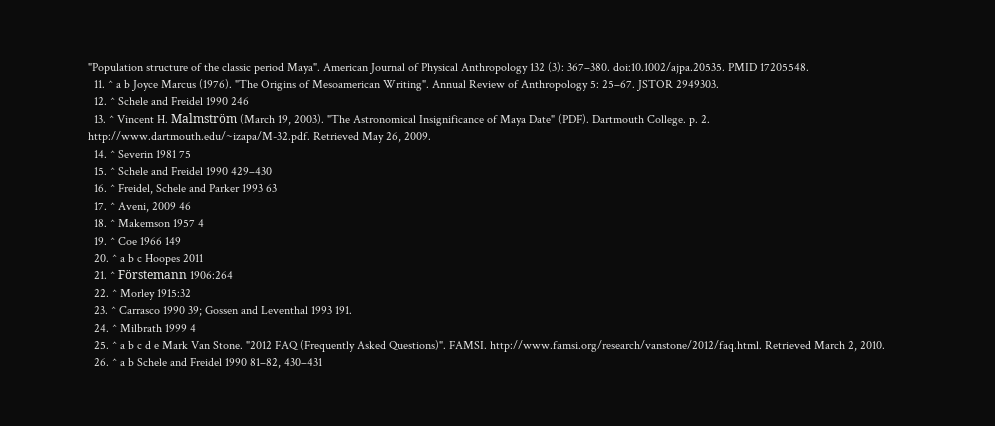"Population structure of the classic period Maya". American Journal of Physical Anthropology 132 (3): 367–380. doi:10.1002/ajpa.20535. PMID 17205548.
  11. ^ a b Joyce Marcus (1976). "The Origins of Mesoamerican Writing". Annual Review of Anthropology 5: 25–67. JSTOR 2949303.
  12. ^ Schele and Freidel 1990 246
  13. ^ Vincent H. Malmström (March 19, 2003). "The Astronomical Insignificance of Maya Date" (PDF). Dartmouth College. p. 2. http://www.dartmouth.edu/~izapa/M-32.pdf. Retrieved May 26, 2009.
  14. ^ Severin 1981 75
  15. ^ Schele and Freidel 1990 429–430
  16. ^ Freidel, Schele and Parker 1993 63
  17. ^ Aveni, 2009 46
  18. ^ Makemson 1957 4
  19. ^ Coe 1966 149
  20. ^ a b c Hoopes 2011
  21. ^ Förstemann 1906:264
  22. ^ Morley 1915:32
  23. ^ Carrasco 1990 39; Gossen and Leventhal 1993 191.
  24. ^ Milbrath 1999 4
  25. ^ a b c d e Mark Van Stone. "2012 FAQ (Frequently Asked Questions)". FAMSI. http://www.famsi.org/research/vanstone/2012/faq.html. Retrieved March 2, 2010.
  26. ^ a b Schele and Freidel 1990 81–82, 430–431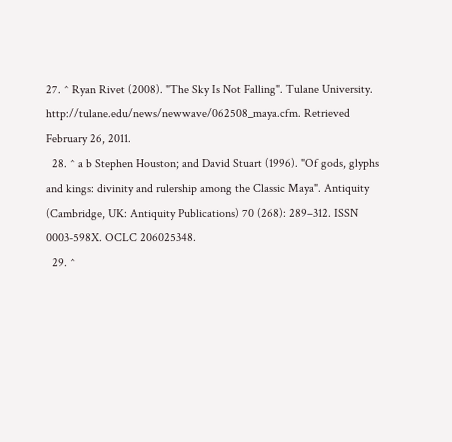27. ^ Ryan Rivet (2008). "The Sky Is Not Falling". Tulane University. http://tulane.edu/news/newwave/062508_maya.cfm. Retrieved February 26, 2011.
  28. ^ a b Stephen Houston; and David Stuart (1996). "Of gods, glyphs and kings: divinity and rulership among the Classic Maya". Antiquity (Cambridge, UK: Antiquity Publications) 70 (268): 289–312. ISSN 0003-598X. OCLC 206025348.
  29. ^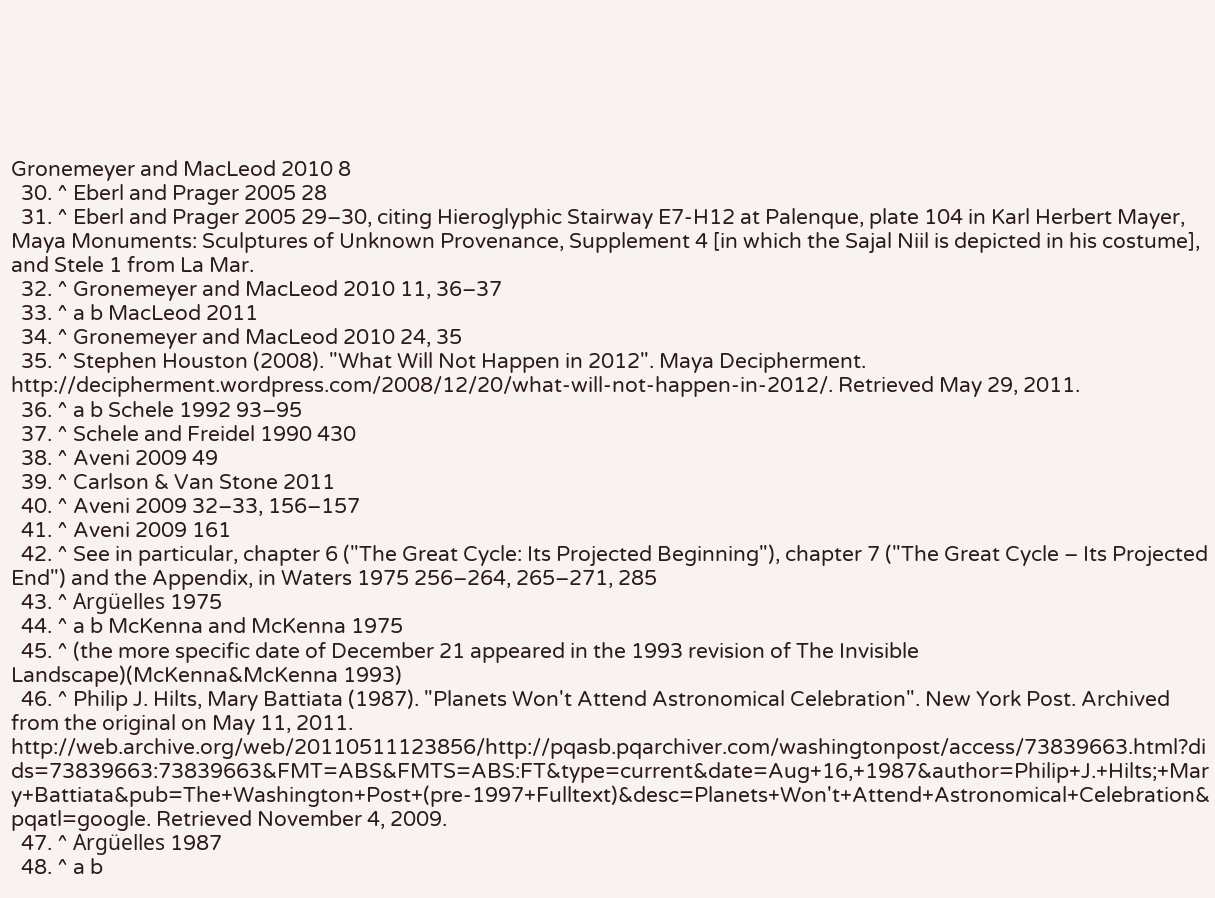Gronemeyer and MacLeod 2010 8
  30. ^ Eberl and Prager 2005 28
  31. ^ Eberl and Prager 2005 29–30, citing Hieroglyphic Stairway E7-H12 at Palenque, plate 104 in Karl Herbert Mayer, Maya Monuments: Sculptures of Unknown Provenance, Supplement 4 [in which the Sajal Niil is depicted in his costume], and Stele 1 from La Mar.
  32. ^ Gronemeyer and MacLeod 2010 11, 36–37
  33. ^ a b MacLeod 2011
  34. ^ Gronemeyer and MacLeod 2010 24, 35
  35. ^ Stephen Houston (2008). "What Will Not Happen in 2012". Maya Decipherment. http://decipherment.wordpress.com/2008/12/20/what-will-not-happen-in-2012/. Retrieved May 29, 2011.
  36. ^ a b Schele 1992 93–95
  37. ^ Schele and Freidel 1990 430
  38. ^ Aveni 2009 49
  39. ^ Carlson & Van Stone 2011
  40. ^ Aveni 2009 32–33, 156–157
  41. ^ Aveni 2009 161
  42. ^ See in particular, chapter 6 ("The Great Cycle: Its Projected Beginning"), chapter 7 ("The Great Cycle – Its Projected End") and the Appendix, in Waters 1975 256–264, 265–271, 285
  43. ^ Argüelles 1975
  44. ^ a b McKenna and McKenna 1975
  45. ^ (the more specific date of December 21 appeared in the 1993 revision of The Invisible Landscape)(McKenna&McKenna 1993)
  46. ^ Philip J. Hilts, Mary Battiata (1987). "Planets Won't Attend Astronomical Celebration". New York Post. Archived from the original on May 11, 2011. http://web.archive.org/web/20110511123856/http://pqasb.pqarchiver.com/washingtonpost/access/73839663.html?dids=73839663:73839663&FMT=ABS&FMTS=ABS:FT&type=current&date=Aug+16,+1987&author=Philip+J.+Hilts;+Mary+Battiata&pub=The+Washington+Post+(pre-1997+Fulltext)&desc=Planets+Won't+Attend+Astronomical+Celebration&pqatl=google. Retrieved November 4, 2009.
  47. ^ Argüelles 1987
  48. ^ a b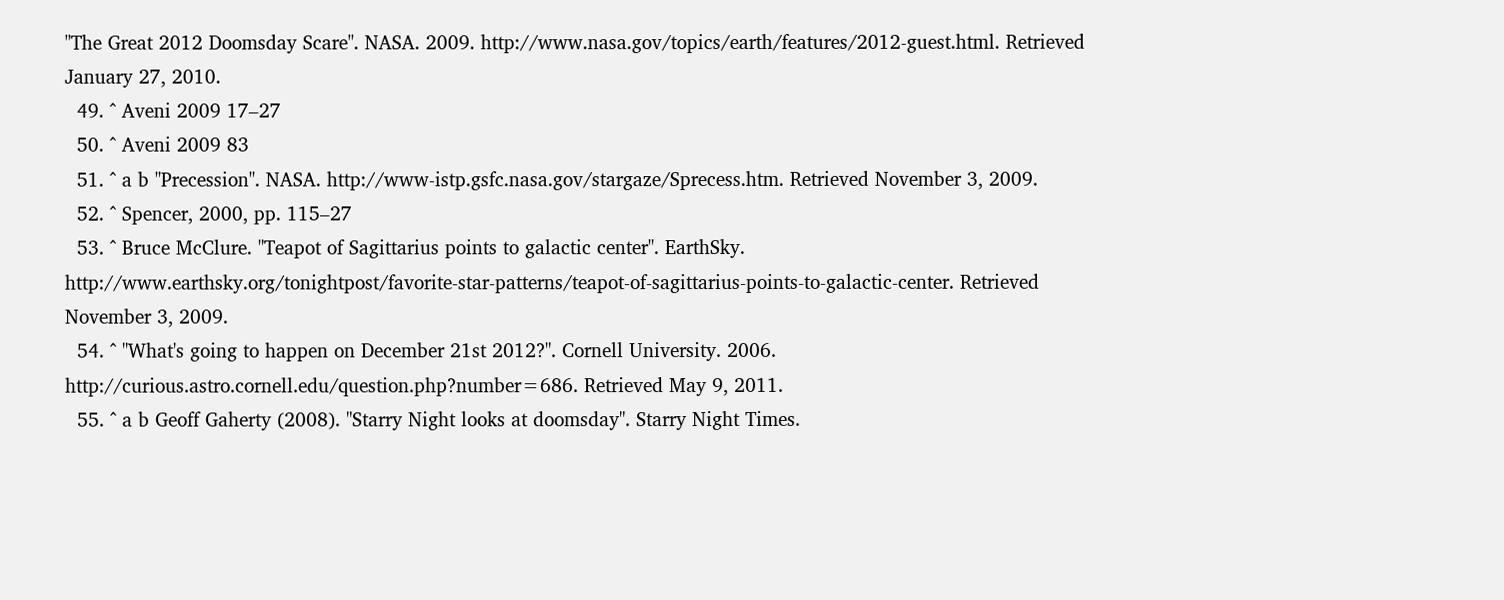"The Great 2012 Doomsday Scare". NASA. 2009. http://www.nasa.gov/topics/earth/features/2012-guest.html. Retrieved January 27, 2010.
  49. ^ Aveni 2009 17–27
  50. ^ Aveni 2009 83
  51. ^ a b "Precession". NASA. http://www-istp.gsfc.nasa.gov/stargaze/Sprecess.htm. Retrieved November 3, 2009.
  52. ^ Spencer, 2000, pp. 115–27
  53. ^ Bruce McClure. "Teapot of Sagittarius points to galactic center". EarthSky. http://www.earthsky.org/tonightpost/favorite-star-patterns/teapot-of-sagittarius-points-to-galactic-center. Retrieved November 3, 2009.
  54. ^ "What's going to happen on December 21st 2012?". Cornell University. 2006. http://curious.astro.cornell.edu/question.php?number=686. Retrieved May 9, 2011.
  55. ^ a b Geoff Gaherty (2008). "Starry Night looks at doomsday". Starry Night Times.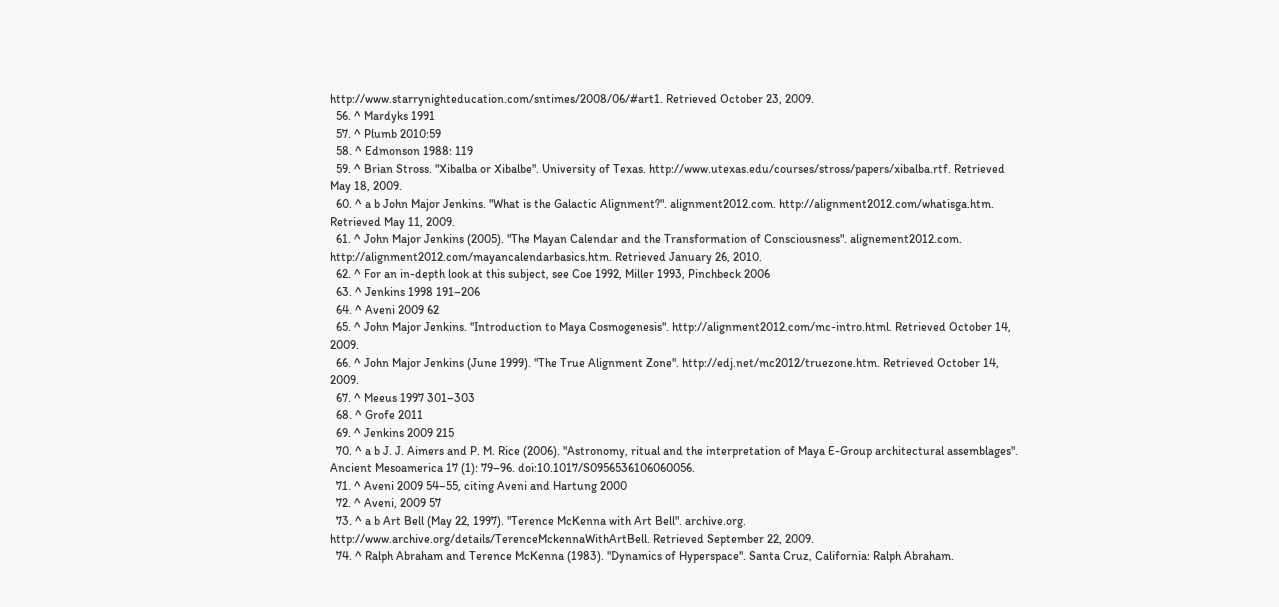http://www.starrynighteducation.com/sntimes/2008/06/#art1. Retrieved October 23, 2009.
  56. ^ Mardyks 1991
  57. ^ Plumb 2010:59
  58. ^ Edmonson 1988: 119
  59. ^ Brian Stross. "Xibalba or Xibalbe". University of Texas. http://www.utexas.edu/courses/stross/papers/xibalba.rtf. Retrieved May 18, 2009.
  60. ^ a b John Major Jenkins. "What is the Galactic Alignment?". alignment2012.com. http://alignment2012.com/whatisga.htm. Retrieved May 11, 2009.
  61. ^ John Major Jenkins (2005). "The Mayan Calendar and the Transformation of Consciousness". alignement2012.com. http://alignment2012.com/mayancalendarbasics.htm. Retrieved January 26, 2010.
  62. ^ For an in-depth look at this subject, see Coe 1992, Miller 1993, Pinchbeck 2006
  63. ^ Jenkins 1998 191–206
  64. ^ Aveni 2009 62
  65. ^ John Major Jenkins. "Introduction to Maya Cosmogenesis". http://alignment2012.com/mc-intro.html. Retrieved October 14, 2009.
  66. ^ John Major Jenkins (June 1999). "The True Alignment Zone". http://edj.net/mc2012/truezone.htm. Retrieved October 14, 2009.
  67. ^ Meeus 1997 301–303
  68. ^ Grofe 2011
  69. ^ Jenkins 2009 215
  70. ^ a b J. J. Aimers and P. M. Rice (2006). "Astronomy, ritual and the interpretation of Maya E-Group architectural assemblages". Ancient Mesoamerica 17 (1): 79–96. doi:10.1017/S0956536106060056.
  71. ^ Aveni 2009 54–55, citing Aveni and Hartung 2000
  72. ^ Aveni, 2009 57
  73. ^ a b Art Bell (May 22, 1997). "Terence McKenna with Art Bell". archive.org. http://www.archive.org/details/TerenceMckennaWithArtBell. Retrieved September 22, 2009.
  74. ^ Ralph Abraham and Terence McKenna (1983). "Dynamics of Hyperspace". Santa Cruz, California: Ralph Abraham.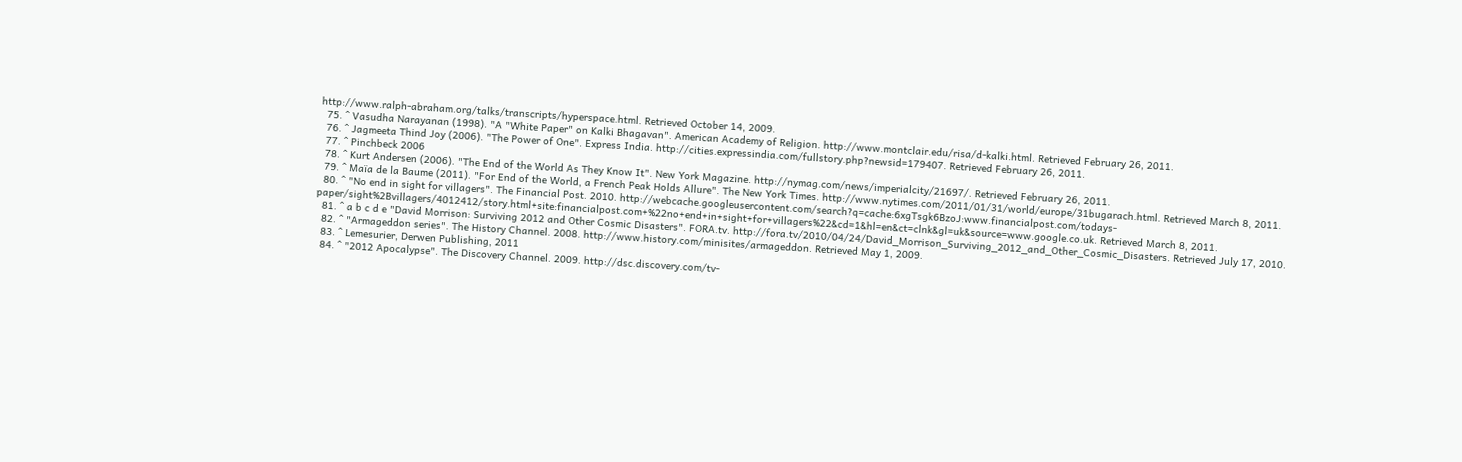http://www.ralph-abraham.org/talks/transcripts/hyperspace.html. Retrieved October 14, 2009.
  75. ^ Vasudha Narayanan (1998). "A "White Paper" on Kalki Bhagavan". American Academy of Religion. http://www.montclair.edu/risa/d-kalki.html. Retrieved February 26, 2011.
  76. ^ Jagmeeta Thind Joy (2006). "The Power of One". Express India. http://cities.expressindia.com/fullstory.php?newsid=179407. Retrieved February 26, 2011.
  77. ^ Pinchbeck 2006
  78. ^ Kurt Andersen (2006). "The End of the World As They Know It". New York Magazine. http://nymag.com/news/imperialcity/21697/. Retrieved February 26, 2011.
  79. ^ Maïa de la Baume (2011). "For End of the World, a French Peak Holds Allure". The New York Times. http://www.nytimes.com/2011/01/31/world/europe/31bugarach.html. Retrieved March 8, 2011.
  80. ^ "No end in sight for villagers". The Financial Post. 2010. http://webcache.googleusercontent.com/search?q=cache:6xgTsgk6BzoJ:www.financialpost.com/todays-paper/sight%2Bvillagers/4012412/story.html+site:financialpost.com+%22no+end+in+sight+for+villagers%22&cd=1&hl=en&ct=clnk&gl=uk&source=www.google.co.uk. Retrieved March 8, 2011.
  81. ^ a b c d e "David Morrison: Surviving 2012 and Other Cosmic Disasters". FORA.tv. http://fora.tv/2010/04/24/David_Morrison_Surviving_2012_and_Other_Cosmic_Disasters. Retrieved July 17, 2010.
  82. ^ "Armageddon series". The History Channel. 2008. http://www.history.com/minisites/armageddon. Retrieved May 1, 2009.
  83. ^ Lemesurier, Derwen Publishing, 2011
  84. ^ "2012 Apocalypse". The Discovery Channel. 2009. http://dsc.discovery.com/tv-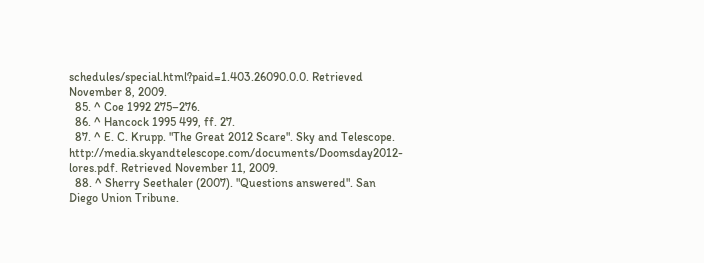schedules/special.html?paid=1.403.26090.0.0. Retrieved November 8, 2009.
  85. ^ Coe 1992 275–276.
  86. ^ Hancock 1995 499, ff. 27.
  87. ^ E. C. Krupp. "The Great 2012 Scare". Sky and Telescope. http://media.skyandtelescope.com/documents/Doomsday2012-lores.pdf. Retrieved November 11, 2009.
  88. ^ Sherry Seethaler (2007). "Questions answered". San Diego Union Tribune.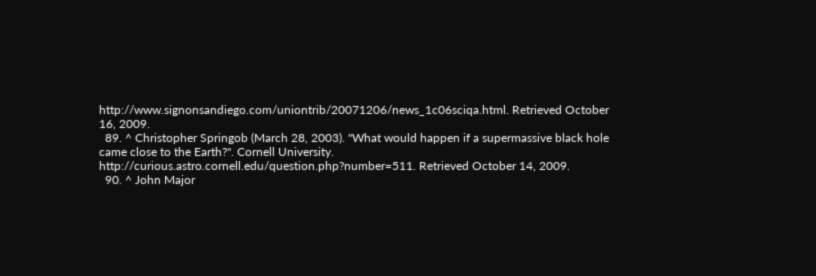http://www.signonsandiego.com/uniontrib/20071206/news_1c06sciqa.html. Retrieved October 16, 2009.
  89. ^ Christopher Springob (March 28, 2003). "What would happen if a supermassive black hole came close to the Earth?". Cornell University. http://curious.astro.cornell.edu/question.php?number=511. Retrieved October 14, 2009.
  90. ^ John Major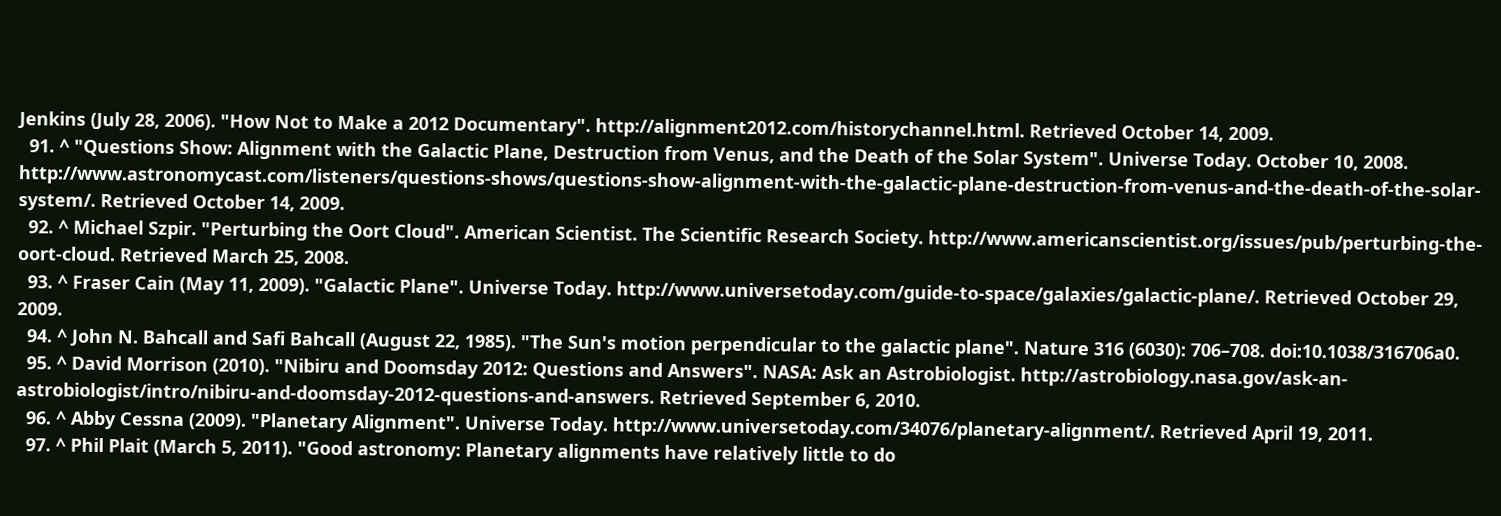Jenkins (July 28, 2006). "How Not to Make a 2012 Documentary". http://alignment2012.com/historychannel.html. Retrieved October 14, 2009.
  91. ^ "Questions Show: Alignment with the Galactic Plane, Destruction from Venus, and the Death of the Solar System". Universe Today. October 10, 2008. http://www.astronomycast.com/listeners/questions-shows/questions-show-alignment-with-the-galactic-plane-destruction-from-venus-and-the-death-of-the-solar-system/. Retrieved October 14, 2009.
  92. ^ Michael Szpir. "Perturbing the Oort Cloud". American Scientist. The Scientific Research Society. http://www.americanscientist.org/issues/pub/perturbing-the-oort-cloud. Retrieved March 25, 2008.
  93. ^ Fraser Cain (May 11, 2009). "Galactic Plane". Universe Today. http://www.universetoday.com/guide-to-space/galaxies/galactic-plane/. Retrieved October 29, 2009.
  94. ^ John N. Bahcall and Safi Bahcall (August 22, 1985). "The Sun's motion perpendicular to the galactic plane". Nature 316 (6030): 706–708. doi:10.1038/316706a0.
  95. ^ David Morrison (2010). "Nibiru and Doomsday 2012: Questions and Answers". NASA: Ask an Astrobiologist. http://astrobiology.nasa.gov/ask-an-astrobiologist/intro/nibiru-and-doomsday-2012-questions-and-answers. Retrieved September 6, 2010.
  96. ^ Abby Cessna (2009). "Planetary Alignment". Universe Today. http://www.universetoday.com/34076/planetary-alignment/. Retrieved April 19, 2011.
  97. ^ Phil Plait (March 5, 2011). "Good astronomy: Planetary alignments have relatively little to do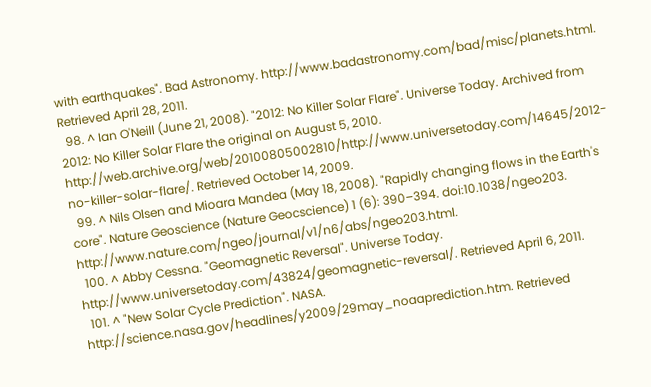with earthquakes". Bad Astronomy. http://www.badastronomy.com/bad/misc/planets.html. Retrieved April 28, 2011.
  98. ^ Ian O'Neill (June 21, 2008). "2012: No Killer Solar Flare". Universe Today. Archived from 2012: No Killer Solar Flare the original on August 5, 2010. http://web.archive.org/web/20100805002810/http://www.universetoday.com/14645/2012-no-killer-solar-flare/. Retrieved October 14, 2009.
  99. ^ Nils Olsen and Mioara Mandea (May 18, 2008). "Rapidly changing flows in the Earth's core". Nature Geoscience (Nature Geocscience) 1 (6): 390–394. doi:10.1038/ngeo203. http://www.nature.com/ngeo/journal/v1/n6/abs/ngeo203.html.
  100. ^ Abby Cessna. "Geomagnetic Reversal". Universe Today. http://www.universetoday.com/43824/geomagnetic-reversal/. Retrieved April 6, 2011.
  101. ^ "New Solar Cycle Prediction". NASA. http://science.nasa.gov/headlines/y2009/29may_noaaprediction.htm. Retrieved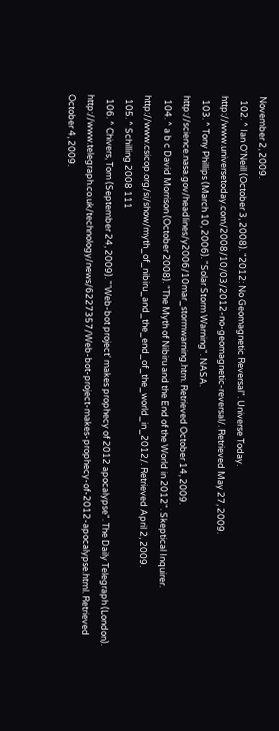November 2, 2009.
  102. ^ Ian O'Neill (October 3, 2008). "2012: No Geomagnetic Reversal". Universe Today. http://www.universetoday.com/2008/10/03/2012-no-geomagnetic-reversal/. Retrieved May 27, 2009.
  103. ^ Tony Phillips (March 10, 2006). "Solar Storm Warning". NASA. http://science.nasa.gov/headlines/y2006/10mar_stormwarning.htm. Retrieved October 14, 2009.
  104. ^ a b c David Morrison (October 2008). "The Myth of Nibiru and the End of the World in 2012". Skeptical Inquirer. http://www.csicop.org/si/show/myth_of_nibiru_and_the_end_of_the_world_in_2012/. Retrieved April 2, 2009.
  105. ^ Schilling 2008 111
  106. ^ Chivers, Tom (September 24, 2009). "'Web-bot project' makes prophecy of 2012 apocalypse". The Daily Telegraph (London). http://www.telegraph.co.uk/technology/news/6227357/Web-bot-project-makes-prophecy-of-2012-apocalypse.html. Retrieved October 4, 2009.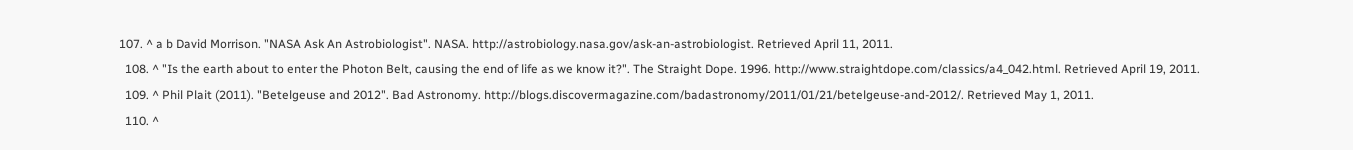107. ^ a b David Morrison. "NASA Ask An Astrobiologist". NASA. http://astrobiology.nasa.gov/ask-an-astrobiologist. Retrieved April 11, 2011.
  108. ^ "Is the earth about to enter the Photon Belt, causing the end of life as we know it?". The Straight Dope. 1996. http://www.straightdope.com/classics/a4_042.html. Retrieved April 19, 2011.
  109. ^ Phil Plait (2011). "Betelgeuse and 2012". Bad Astronomy. http://blogs.discovermagazine.com/badastronomy/2011/01/21/betelgeuse-and-2012/. Retrieved May 1, 2011.
  110. ^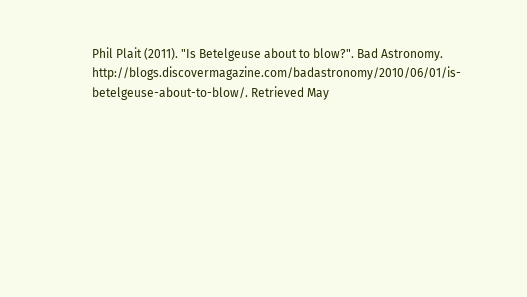Phil Plait (2011). "Is Betelgeuse about to blow?". Bad Astronomy. http://blogs.discovermagazine.com/badastronomy/2010/06/01/is-betelgeuse-about-to-blow/. Retrieved May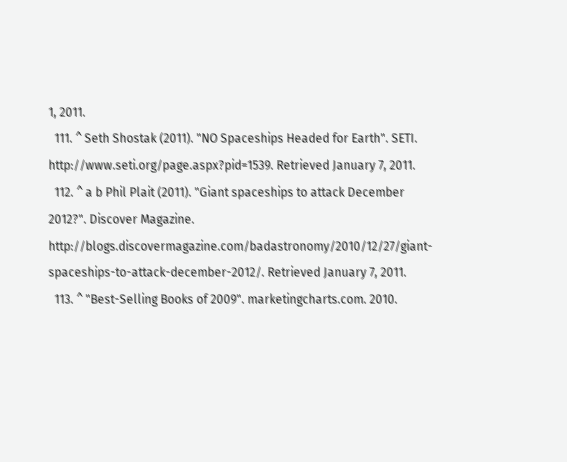1, 2011.
  111. ^ Seth Shostak (2011). "NO Spaceships Headed for Earth". SETI. http://www.seti.org/page.aspx?pid=1539. Retrieved January 7, 2011.
  112. ^ a b Phil Plait (2011). "Giant spaceships to attack December 2012?". Discover Magazine. http://blogs.discovermagazine.com/badastronomy/2010/12/27/giant-spaceships-to-attack-december-2012/. Retrieved January 7, 2011.
  113. ^ "Best-Selling Books of 2009". marketingcharts.com. 2010.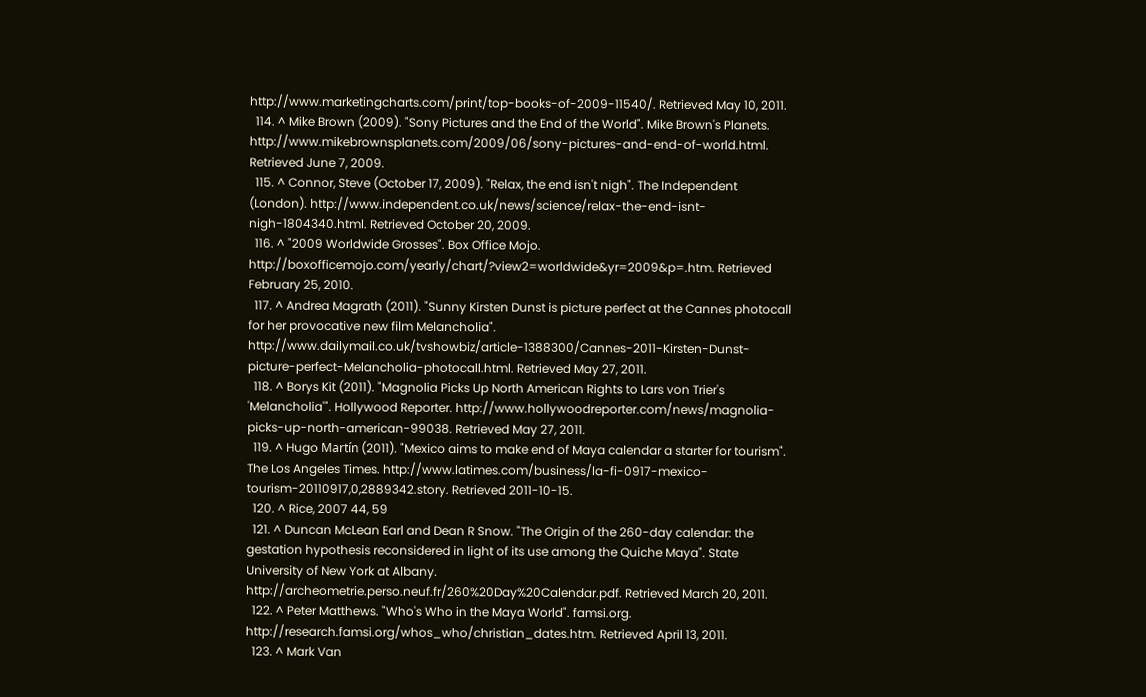http://www.marketingcharts.com/print/top-books-of-2009-11540/. Retrieved May 10, 2011.
  114. ^ Mike Brown (2009). "Sony Pictures and the End of the World". Mike Brown's Planets. http://www.mikebrownsplanets.com/2009/06/sony-pictures-and-end-of-world.html. Retrieved June 7, 2009.
  115. ^ Connor, Steve (October 17, 2009). "Relax, the end isn't nigh". The Independent (London). http://www.independent.co.uk/news/science/relax-the-end-isnt-nigh-1804340.html. Retrieved October 20, 2009.
  116. ^ "2009 Worldwide Grosses". Box Office Mojo. http://boxofficemojo.com/yearly/chart/?view2=worldwide&yr=2009&p=.htm. Retrieved February 25, 2010.
  117. ^ Andrea Magrath (2011). "Sunny Kirsten Dunst is picture perfect at the Cannes photocall for her provocative new film Melancholia". http://www.dailymail.co.uk/tvshowbiz/article-1388300/Cannes-2011-Kirsten-Dunst-picture-perfect-Melancholia-photocall.html. Retrieved May 27, 2011.
  118. ^ Borys Kit (2011). "Magnolia Picks Up North American Rights to Lars von Trier's 'Melancholia'". Hollywood Reporter. http://www.hollywoodreporter.com/news/magnolia-picks-up-north-american-99038. Retrieved May 27, 2011.
  119. ^ Hugo Martín (2011). "Mexico aims to make end of Maya calendar a starter for tourism". The Los Angeles Times. http://www.latimes.com/business/la-fi-0917-mexico-tourism-20110917,0,2889342.story. Retrieved 2011-10-15.
  120. ^ Rice, 2007 44, 59
  121. ^ Duncan McLean Earl and Dean R Snow. "The Origin of the 260-day calendar: the gestation hypothesis reconsidered in light of its use among the Quiche Maya". State University of New York at Albany. http://archeometrie.perso.neuf.fr/260%20Day%20Calendar.pdf. Retrieved March 20, 2011.
  122. ^ Peter Matthews. "Who's Who in the Maya World". famsi.org. http://research.famsi.org/whos_who/christian_dates.htm. Retrieved April 13, 2011.
  123. ^ Mark Van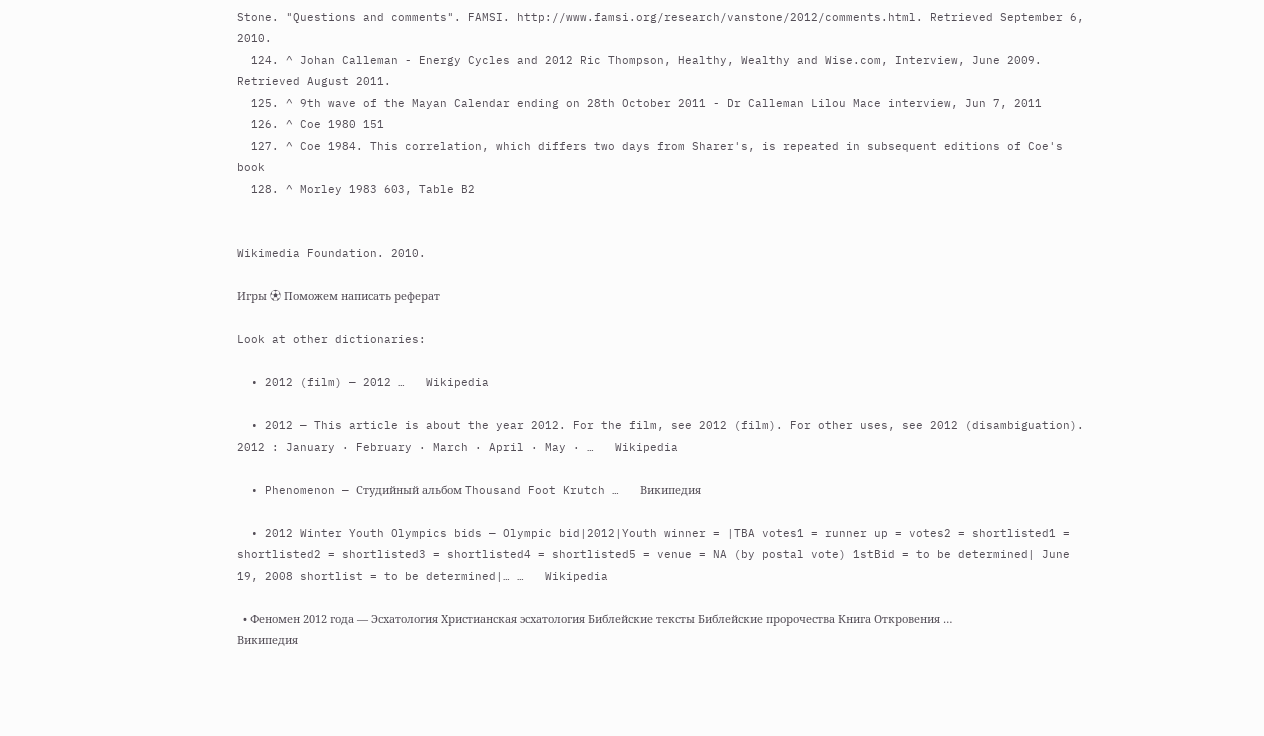Stone. "Questions and comments". FAMSI. http://www.famsi.org/research/vanstone/2012/comments.html. Retrieved September 6, 2010.
  124. ^ Johan Calleman - Energy Cycles and 2012 Ric Thompson, Healthy, Wealthy and Wise.com, Interview, June 2009. Retrieved August 2011.
  125. ^ 9th wave of the Mayan Calendar ending on 28th October 2011 - Dr Calleman Lilou Mace interview, Jun 7, 2011
  126. ^ Coe 1980 151
  127. ^ Coe 1984. This correlation, which differs two days from Sharer's, is repeated in subsequent editions of Coe's book
  128. ^ Morley 1983 603, Table B2


Wikimedia Foundation. 2010.

Игры ⚽ Поможем написать реферат

Look at other dictionaries:

  • 2012 (film) — 2012 …   Wikipedia

  • 2012 — This article is about the year 2012. For the film, see 2012 (film). For other uses, see 2012 (disambiguation). 2012 : January · February · March · April · May · …   Wikipedia

  • Phenomenon — Студийный альбом Thousand Foot Krutch …   Википедия

  • 2012 Winter Youth Olympics bids — Olympic bid|2012|Youth winner = |TBA votes1 = runner up = votes2 = shortlisted1 = shortlisted2 = shortlisted3 = shortlisted4 = shortlisted5 = venue = NA (by postal vote) 1stBid = to be determined| June 19, 2008 shortlist = to be determined|… …   Wikipedia

  • Феномен 2012 года — Эсхатология Христианская эсхатология Библейские тексты Библейские пророчества Книга Откровения …   Википедия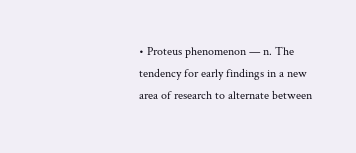• Proteus phenomenon — n. The tendency for early findings in a new area of research to alternate between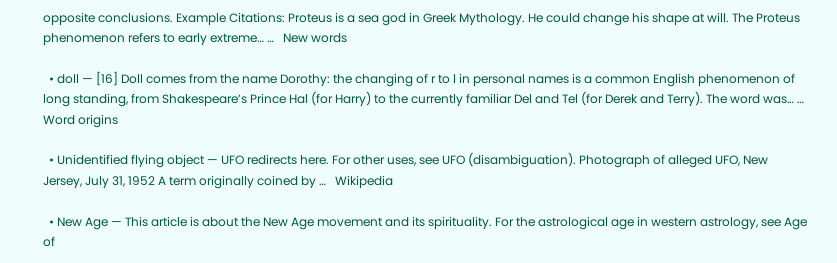opposite conclusions. Example Citations: Proteus is a sea god in Greek Mythology. He could change his shape at will. The Proteus phenomenon refers to early extreme… …   New words

  • doll — [16] Doll comes from the name Dorothy: the changing of r to l in personal names is a common English phenomenon of long standing, from Shakespeare’s Prince Hal (for Harry) to the currently familiar Del and Tel (for Derek and Terry). The word was… …   Word origins

  • Unidentified flying object — UFO redirects here. For other uses, see UFO (disambiguation). Photograph of alleged UFO, New Jersey, July 31, 1952 A term originally coined by …   Wikipedia

  • New Age — This article is about the New Age movement and its spirituality. For the astrological age in western astrology, see Age of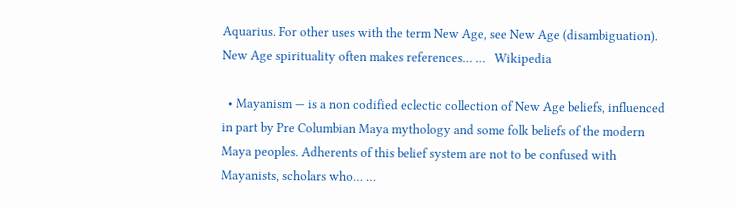Aquarius. For other uses with the term New Age, see New Age (disambiguation). New Age spirituality often makes references… …   Wikipedia

  • Mayanism — is a non codified eclectic collection of New Age beliefs, influenced in part by Pre Columbian Maya mythology and some folk beliefs of the modern Maya peoples. Adherents of this belief system are not to be confused with Mayanists, scholars who… …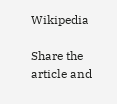Wikipedia

Share the article and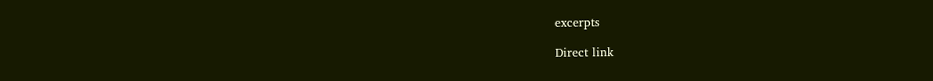excerpts

Direct link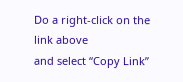Do a right-click on the link above
and select “Copy Link”